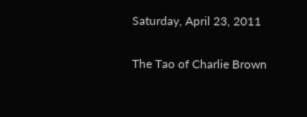Saturday, April 23, 2011

The Tao of Charlie Brown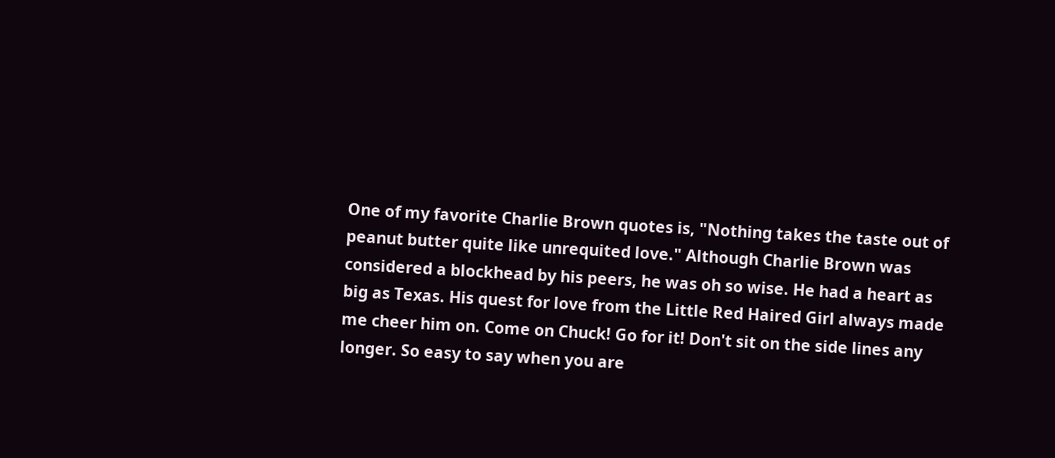One of my favorite Charlie Brown quotes is, "Nothing takes the taste out of peanut butter quite like unrequited love." Although Charlie Brown was considered a blockhead by his peers, he was oh so wise. He had a heart as big as Texas. His quest for love from the Little Red Haired Girl always made me cheer him on. Come on Chuck! Go for it! Don't sit on the side lines any longer. So easy to say when you are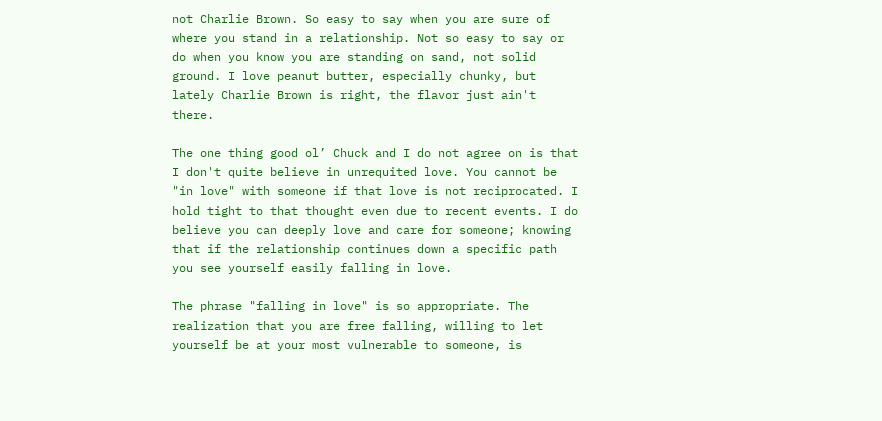not Charlie Brown. So easy to say when you are sure of where you stand in a relationship. Not so easy to say or do when you know you are standing on sand, not solid ground. I love peanut butter, especially chunky, but lately Charlie Brown is right, the flavor just ain't there.

The one thing good ol’ Chuck and I do not agree on is that I don't quite believe in unrequited love. You cannot be "in love" with someone if that love is not reciprocated. I hold tight to that thought even due to recent events. I do believe you can deeply love and care for someone; knowing that if the relationship continues down a specific path you see yourself easily falling in love.

The phrase "falling in love" is so appropriate. The realization that you are free falling, willing to let yourself be at your most vulnerable to someone, is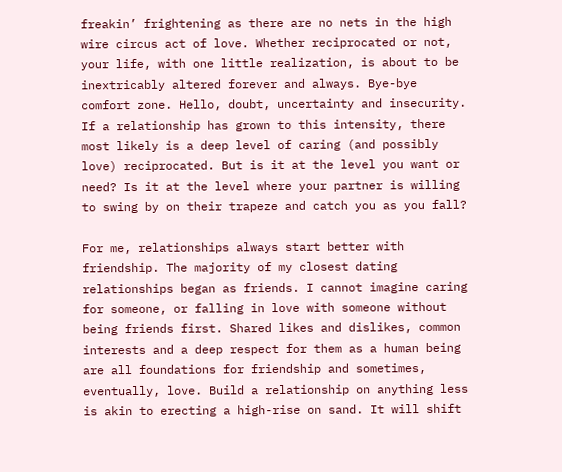freakin’ frightening as there are no nets in the high wire circus act of love. Whether reciprocated or not, your life, with one little realization, is about to be inextricably altered forever and always. Bye-bye comfort zone. Hello, doubt, uncertainty and insecurity. If a relationship has grown to this intensity, there most likely is a deep level of caring (and possibly love) reciprocated. But is it at the level you want or need? Is it at the level where your partner is willing to swing by on their trapeze and catch you as you fall?

For me, relationships always start better with friendship. The majority of my closest dating relationships began as friends. I cannot imagine caring for someone, or falling in love with someone without being friends first. Shared likes and dislikes, common interests and a deep respect for them as a human being are all foundations for friendship and sometimes, eventually, love. Build a relationship on anything less is akin to erecting a high-rise on sand. It will shift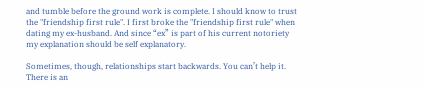and tumble before the ground work is complete. I should know to trust the "friendship first rule". I first broke the "friendship first rule" when dating my ex-husband. And since “ex” is part of his current notoriety my explanation should be self explanatory.

Sometimes, though, relationships start backwards. You can’t help it. There is an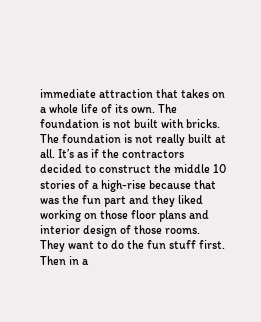immediate attraction that takes on a whole life of its own. The foundation is not built with bricks. The foundation is not really built at all. It’s as if the contractors decided to construct the middle 10 stories of a high-rise because that was the fun part and they liked working on those floor plans and interior design of those rooms. They want to do the fun stuff first. Then in a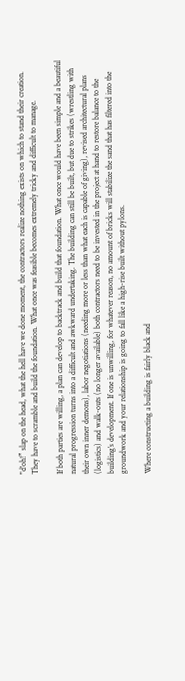"d'oh!” slap on the head, what the hell have we done moment, the contractors realize nothing exists on which to stand their creation. They have to scramble and build the foundation. What once was feasible becomes extremely tricky and difficult to manage.

If both parties are willing, a plan can develop to backtrack and build that foundation. What once would have been simple and a beautiful natural progression turns into a difficult and awkward undertaking. The building can still be built, but due to strikes (wrestling with their own inner demons), labor negotiations (needing more or less than what each is capable of giving), revised architectural plans (logistics) and walk-outs (no longer available) both contractors need to be invested in the project at hand to restore balance to the building’s development. If one is unwilling, for whatever reason, no amount of bricks will stabilize the sand that has filtered into the groundwork and your relationship is going to fall like a high-rise built without pylons.

Where constructing a building is fairly black and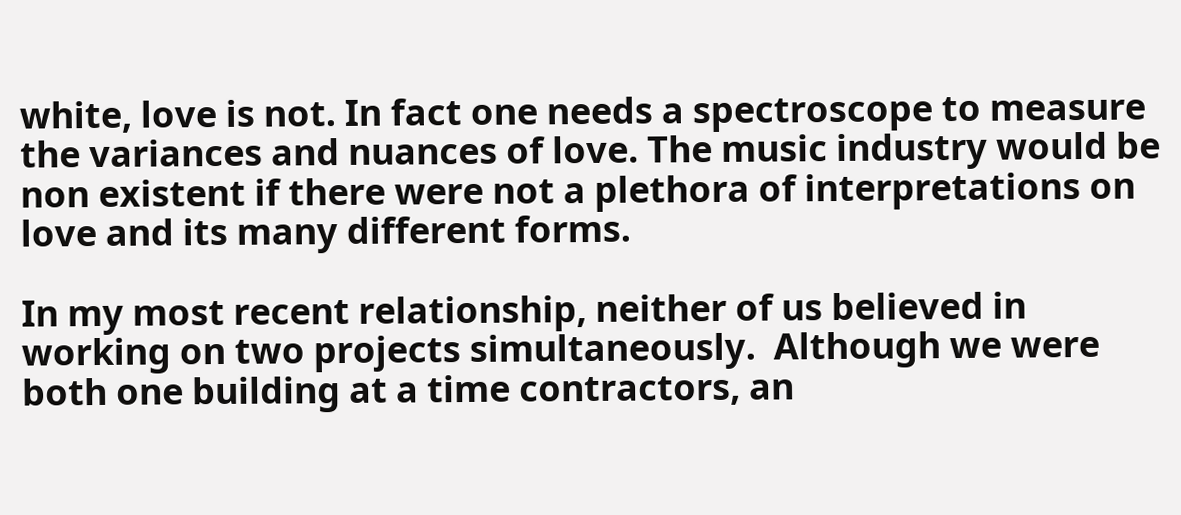white, love is not. In fact one needs a spectroscope to measure the variances and nuances of love. The music industry would be non existent if there were not a plethora of interpretations on love and its many different forms.

In my most recent relationship, neither of us believed in working on two projects simultaneously.  Although we were both one building at a time contractors, an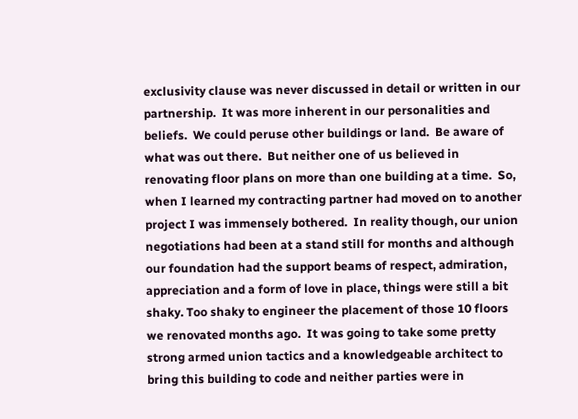exclusivity clause was never discussed in detail or written in our partnership.  It was more inherent in our personalities and beliefs.  We could peruse other buildings or land.  Be aware of what was out there.  But neither one of us believed in renovating floor plans on more than one building at a time.  So, when I learned my contracting partner had moved on to another project I was immensely bothered.  In reality though, our union negotiations had been at a stand still for months and although our foundation had the support beams of respect, admiration, appreciation and a form of love in place, things were still a bit shaky. Too shaky to engineer the placement of those 10 floors we renovated months ago.  It was going to take some pretty strong armed union tactics and a knowledgeable architect to bring this building to code and neither parties were in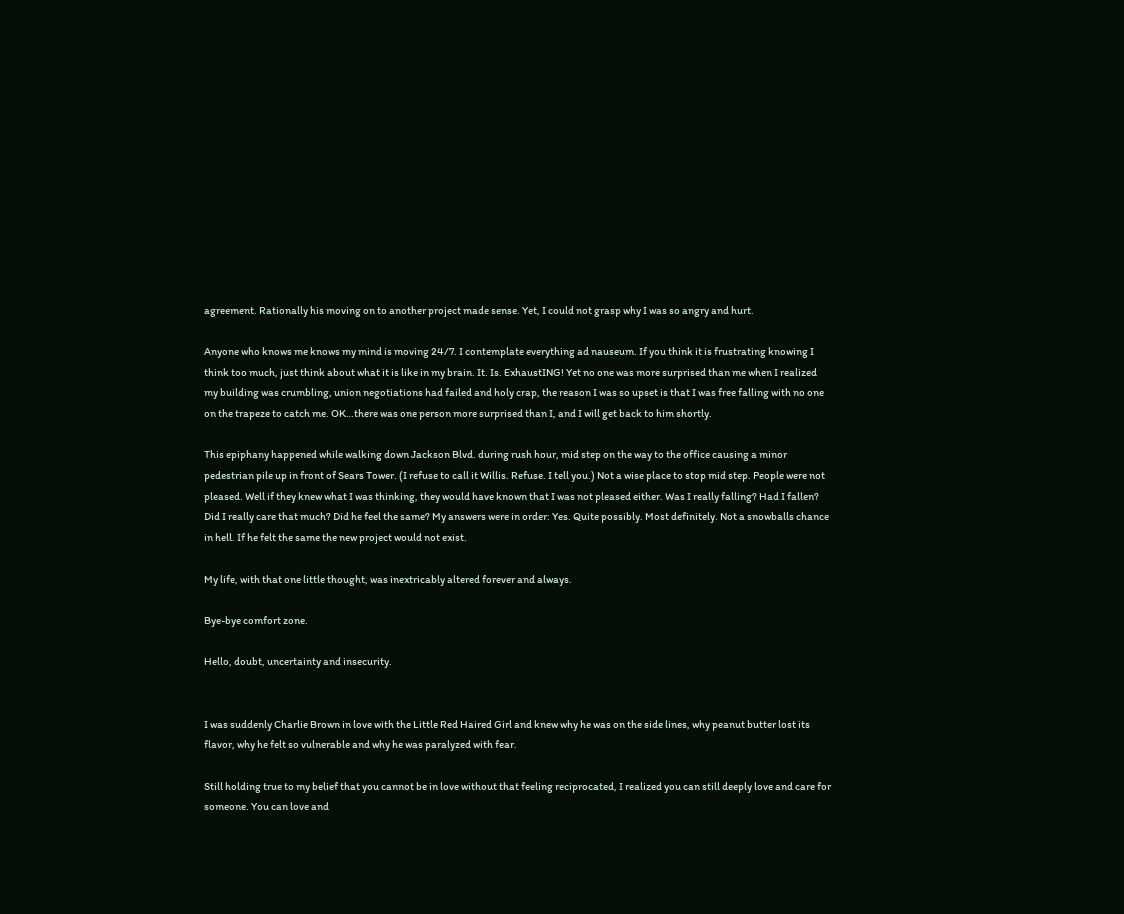agreement. Rationally his moving on to another project made sense. Yet, I could not grasp why I was so angry and hurt.

Anyone who knows me knows my mind is moving 24/7. I contemplate everything ad nauseum. If you think it is frustrating knowing I think too much, just think about what it is like in my brain. It. Is. ExhaustING! Yet no one was more surprised than me when I realized my building was crumbling, union negotiations had failed and holy crap, the reason I was so upset is that I was free falling with no one on the trapeze to catch me. OK…there was one person more surprised than I, and I will get back to him shortly.

This epiphany happened while walking down Jackson Blvd. during rush hour, mid step on the way to the office causing a minor pedestrian pile up in front of Sears Tower. (I refuse to call it Willis. Refuse. I tell you.) Not a wise place to stop mid step. People were not pleased. Well if they knew what I was thinking, they would have known that I was not pleased either. Was I really falling? Had I fallen? Did I really care that much? Did he feel the same? My answers were in order: Yes. Quite possibly. Most definitely. Not a snowballs chance in hell. If he felt the same the new project would not exist.

My life, with that one little thought, was inextricably altered forever and always.

Bye-bye comfort zone.

Hello, doubt, uncertainty and insecurity.


I was suddenly Charlie Brown in love with the Little Red Haired Girl and knew why he was on the side lines, why peanut butter lost its flavor, why he felt so vulnerable and why he was paralyzed with fear.

Still holding true to my belief that you cannot be in love without that feeling reciprocated, I realized you can still deeply love and care for someone. You can love and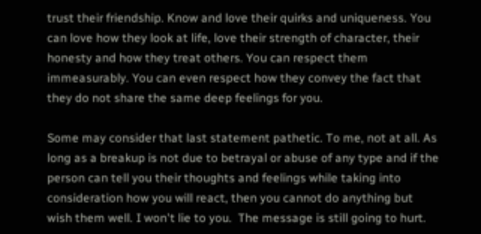trust their friendship. Know and love their quirks and uniqueness. You can love how they look at life, love their strength of character, their honesty and how they treat others. You can respect them immeasurably. You can even respect how they convey the fact that they do not share the same deep feelings for you.

Some may consider that last statement pathetic. To me, not at all. As long as a breakup is not due to betrayal or abuse of any type and if the person can tell you their thoughts and feelings while taking into consideration how you will react, then you cannot do anything but wish them well. I won't lie to you.  The message is still going to hurt.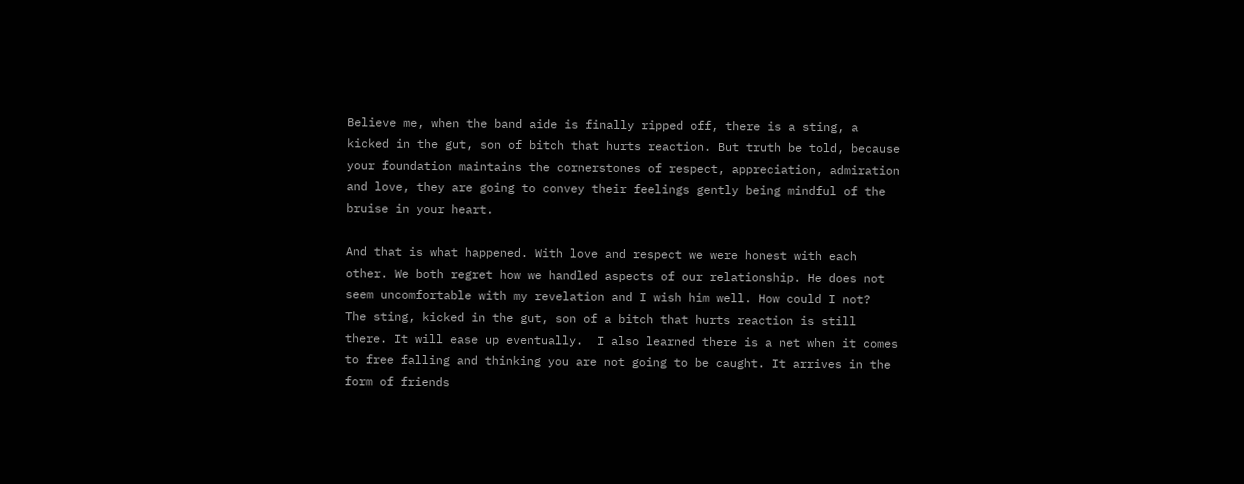Believe me, when the band aide is finally ripped off, there is a sting, a kicked in the gut, son of bitch that hurts reaction. But truth be told, because your foundation maintains the cornerstones of respect, appreciation, admiration and love, they are going to convey their feelings gently being mindful of the bruise in your heart.

And that is what happened. With love and respect we were honest with each other. We both regret how we handled aspects of our relationship. He does not seem uncomfortable with my revelation and I wish him well. How could I not?  The sting, kicked in the gut, son of a bitch that hurts reaction is still there. It will ease up eventually.  I also learned there is a net when it comes to free falling and thinking you are not going to be caught. It arrives in the form of friends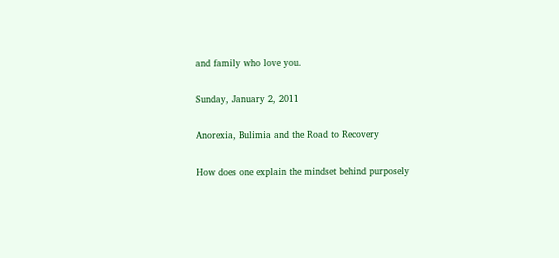and family who love you.

Sunday, January 2, 2011

Anorexia, Bulimia and the Road to Recovery

How does one explain the mindset behind purposely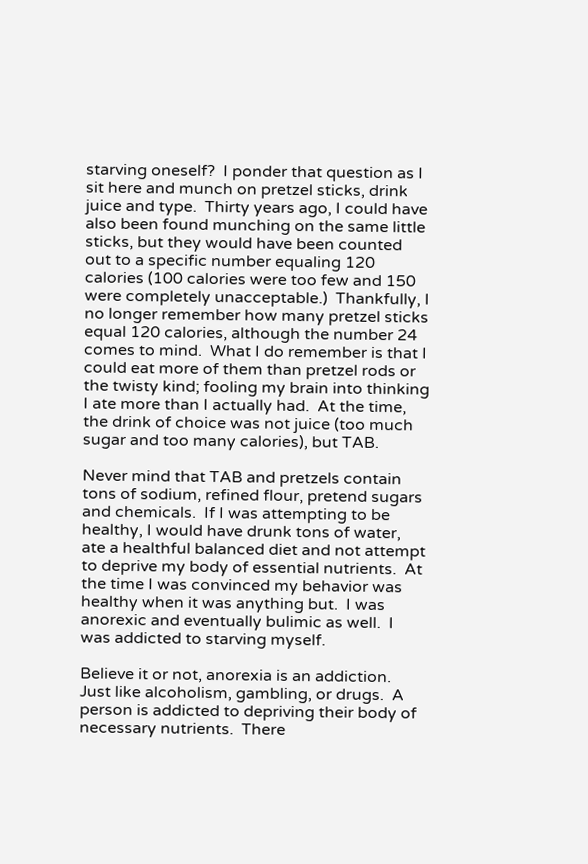starving oneself?  I ponder that question as I sit here and munch on pretzel sticks, drink juice and type.  Thirty years ago, I could have also been found munching on the same little sticks, but they would have been counted out to a specific number equaling 120 calories (100 calories were too few and 150 were completely unacceptable.)  Thankfully, I no longer remember how many pretzel sticks equal 120 calories, although the number 24 comes to mind.  What I do remember is that I could eat more of them than pretzel rods or the twisty kind; fooling my brain into thinking I ate more than I actually had.  At the time, the drink of choice was not juice (too much sugar and too many calories), but TAB.

Never mind that TAB and pretzels contain tons of sodium, refined flour, pretend sugars and chemicals.  If I was attempting to be healthy, I would have drunk tons of water, ate a healthful balanced diet and not attempt to deprive my body of essential nutrients.  At the time I was convinced my behavior was healthy when it was anything but.  I was anorexic and eventually bulimic as well.  I was addicted to starving myself.

Believe it or not, anorexia is an addiction.  Just like alcoholism, gambling, or drugs.  A person is addicted to depriving their body of necessary nutrients.  There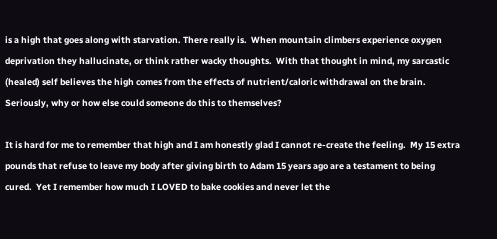is a high that goes along with starvation. There really is.  When mountain climbers experience oxygen deprivation they hallucinate, or think rather wacky thoughts.  With that thought in mind, my sarcastic (healed) self believes the high comes from the effects of nutrient/caloric withdrawal on the brain.   Seriously, why or how else could someone do this to themselves?

It is hard for me to remember that high and I am honestly glad I cannot re-create the feeling.  My 15 extra pounds that refuse to leave my body after giving birth to Adam 15 years ago are a testament to being cured.  Yet I remember how much I LOVED to bake cookies and never let the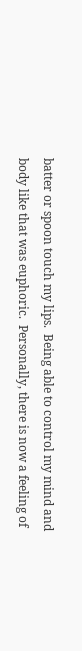batter or spoon touch my lips.  Being able to control my mind and body like that was euphoric.  Personally, there is now a feeling of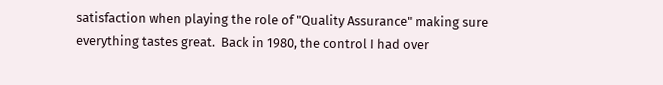satisfaction when playing the role of "Quality Assurance" making sure everything tastes great.  Back in 1980, the control I had over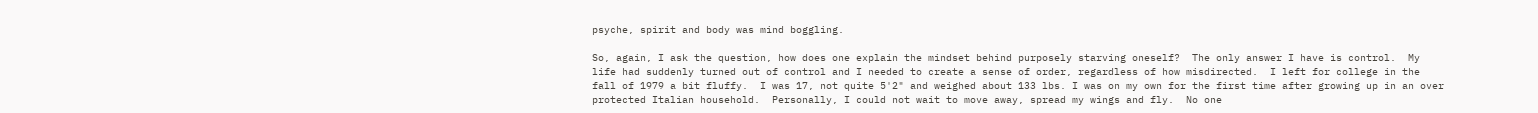psyche, spirit and body was mind boggling.

So, again, I ask the question, how does one explain the mindset behind purposely starving oneself?  The only answer I have is control.  My life had suddenly turned out of control and I needed to create a sense of order, regardless of how misdirected.  I left for college in the fall of 1979 a bit fluffy.  I was 17, not quite 5'2" and weighed about 133 lbs. I was on my own for the first time after growing up in an over protected Italian household.  Personally, I could not wait to move away, spread my wings and fly.  No one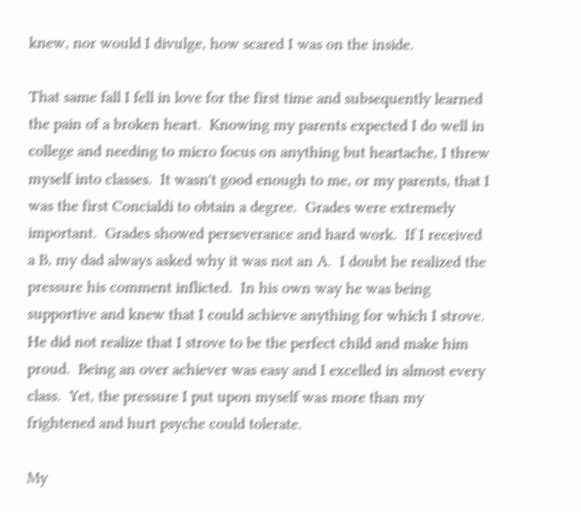knew, nor would I divulge, how scared I was on the inside.

That same fall I fell in love for the first time and subsequently learned the pain of a broken heart.  Knowing my parents expected I do well in college and needing to micro focus on anything but heartache, I threw myself into classes.  It wasn't good enough to me, or my parents, that I was the first Concialdi to obtain a degree.  Grades were extremely important.  Grades showed perseverance and hard work.  If I received a B, my dad always asked why it was not an A.  I doubt he realized the pressure his comment inflicted.  In his own way he was being supportive and knew that I could achieve anything for which I strove.  He did not realize that I strove to be the perfect child and make him proud.  Being an over achiever was easy and I excelled in almost every class.  Yet, the pressure I put upon myself was more than my frightened and hurt psyche could tolerate.

My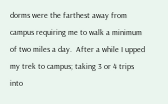dorms were the farthest away from campus requiring me to walk a minimum of two miles a day.  After a while I upped my trek to campus; taking 3 or 4 trips into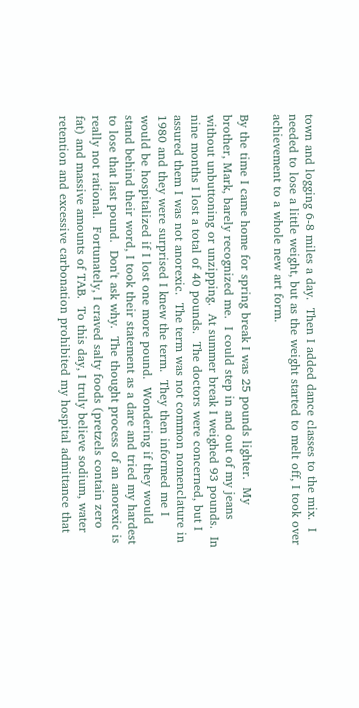town and logging 6-8 miles a day.  Then I added dance classes to the mix.  I needed to lose a little weight, but as the weight started to melt off, I took over achievement to a whole new art form.

By the time I came home for spring break I was 25 pounds lighter.  My brother, Mark, barely recognized me.  I could step in and out of my jeans without unbuttoning or unzipping.  At summer break I weighed 93 pounds.  In nine months I lost a total of 40 pounds.  The doctors were concerned, but I assured them I was not anorexic.  The term was not common nomenclature in 1980 and they were surprised I knew the term.  They then informed me I would be hospitalized if I lost one more pound.  Wondering if they would stand behind their word, I took their statement as a dare and tried my hardest to lose that last pound.  Don't ask why.  The thought process of an anorexic is really not rational.  Fortunately, I craved salty foods (pretzels contain zero fat) and massive amounts of TAB.  To this day, I truly believe sodium, water retention and excessive carbonation prohibited my hospital admittance that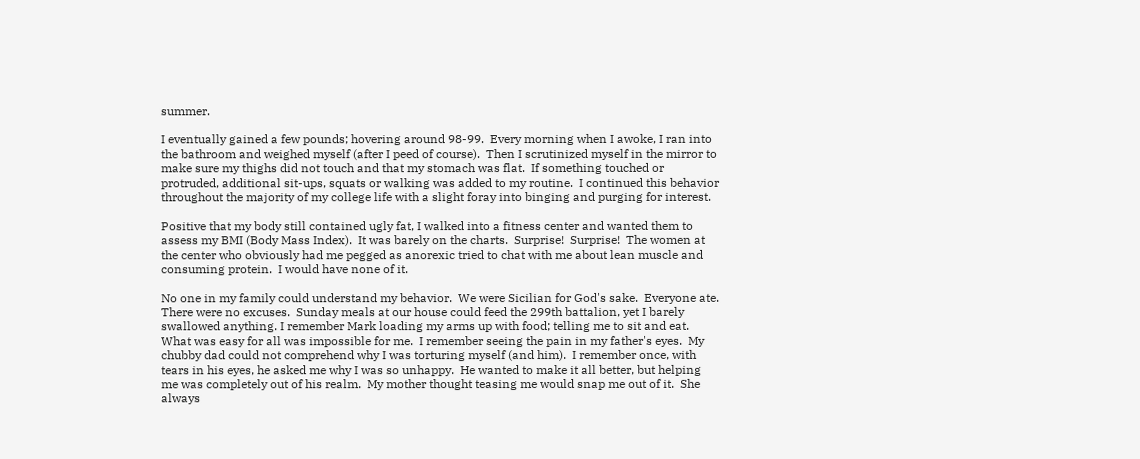summer.

I eventually gained a few pounds; hovering around 98-99.  Every morning when I awoke, I ran into the bathroom and weighed myself (after I peed of course).  Then I scrutinized myself in the mirror to make sure my thighs did not touch and that my stomach was flat.  If something touched or protruded, additional sit-ups, squats or walking was added to my routine.  I continued this behavior throughout the majority of my college life with a slight foray into binging and purging for interest.

Positive that my body still contained ugly fat, I walked into a fitness center and wanted them to assess my BMI (Body Mass Index).  It was barely on the charts.  Surprise!  Surprise!  The women at the center who obviously had me pegged as anorexic tried to chat with me about lean muscle and consuming protein.  I would have none of it.

No one in my family could understand my behavior.  We were Sicilian for God's sake.  Everyone ate.  There were no excuses.  Sunday meals at our house could feed the 299th battalion, yet I barely swallowed anything. I remember Mark loading my arms up with food; telling me to sit and eat.  What was easy for all was impossible for me.  I remember seeing the pain in my father's eyes.  My chubby dad could not comprehend why I was torturing myself (and him).  I remember once, with tears in his eyes, he asked me why I was so unhappy.  He wanted to make it all better, but helping me was completely out of his realm.  My mother thought teasing me would snap me out of it.  She always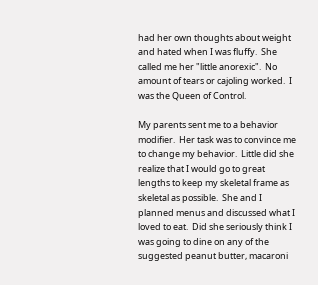had her own thoughts about weight and hated when I was fluffy.  She called me her "little anorexic".  No amount of tears or cajoling worked.  I was the Queen of Control.

My parents sent me to a behavior modifier.  Her task was to convince me to change my behavior.  Little did she realize that I would go to great lengths to keep my skeletal frame as skeletal as possible.  She and I planned menus and discussed what I loved to eat.  Did she seriously think I was going to dine on any of the suggested peanut butter, macaroni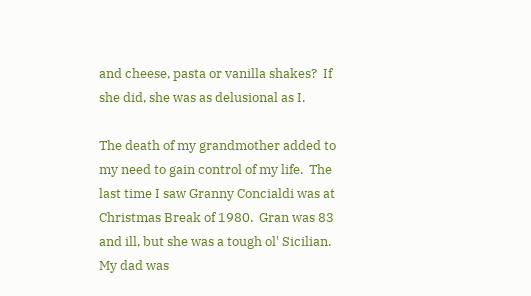and cheese, pasta or vanilla shakes?  If she did, she was as delusional as I.

The death of my grandmother added to my need to gain control of my life.  The last time I saw Granny Concialdi was at Christmas Break of 1980.  Gran was 83 and ill, but she was a tough ol' Sicilian.  My dad was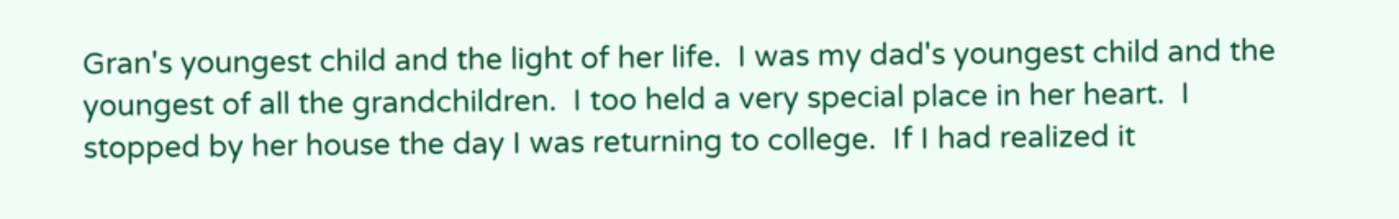Gran's youngest child and the light of her life.  I was my dad's youngest child and the youngest of all the grandchildren.  I too held a very special place in her heart.  I stopped by her house the day I was returning to college.  If I had realized it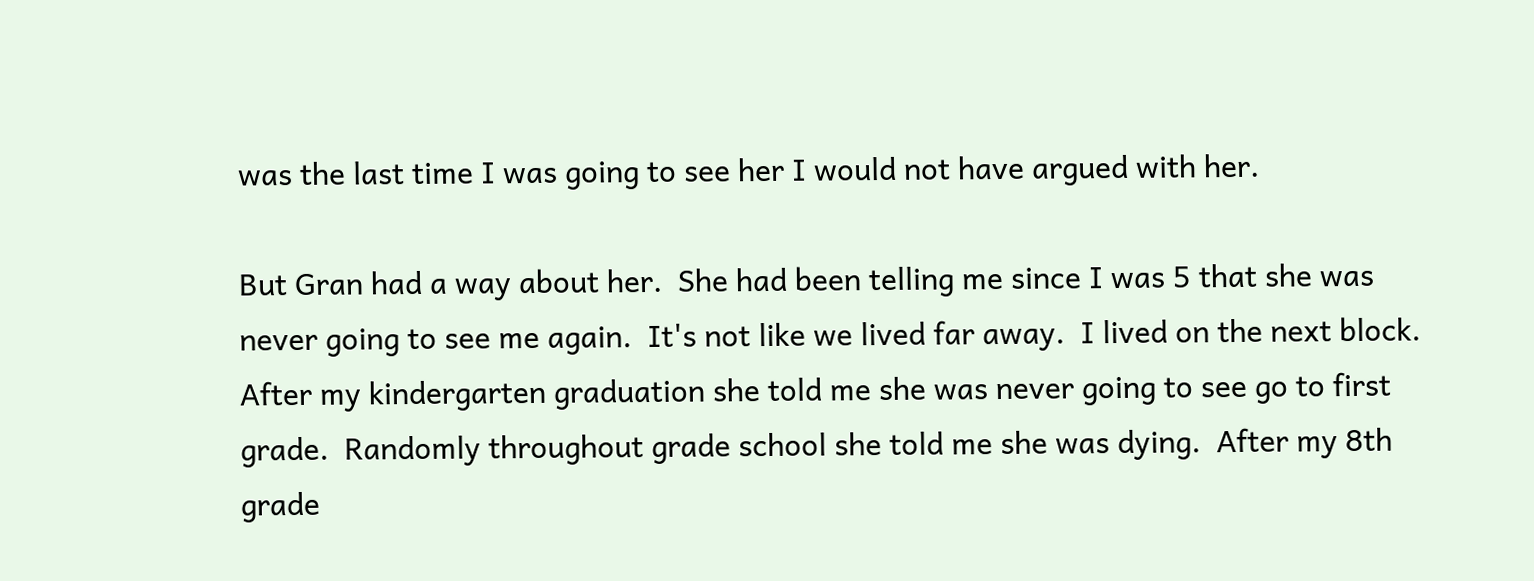was the last time I was going to see her I would not have argued with her.

But Gran had a way about her.  She had been telling me since I was 5 that she was never going to see me again.  It's not like we lived far away.  I lived on the next block.  After my kindergarten graduation she told me she was never going to see go to first grade.  Randomly throughout grade school she told me she was dying.  After my 8th grade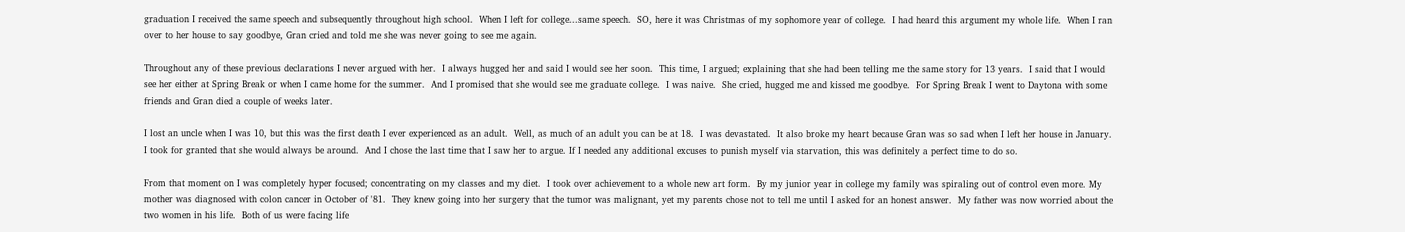graduation I received the same speech and subsequently throughout high school.  When I left for college...same speech.  SO, here it was Christmas of my sophomore year of college.  I had heard this argument my whole life.  When I ran over to her house to say goodbye, Gran cried and told me she was never going to see me again.

Throughout any of these previous declarations I never argued with her.  I always hugged her and said I would see her soon.  This time, I argued; explaining that she had been telling me the same story for 13 years.  I said that I would see her either at Spring Break or when I came home for the summer.  And I promised that she would see me graduate college.  I was naive.  She cried, hugged me and kissed me goodbye.  For Spring Break I went to Daytona with some friends and Gran died a couple of weeks later.

I lost an uncle when I was 10, but this was the first death I ever experienced as an adult.  Well, as much of an adult you can be at 18.  I was devastated.  It also broke my heart because Gran was so sad when I left her house in January.  I took for granted that she would always be around.  And I chose the last time that I saw her to argue. If I needed any additional excuses to punish myself via starvation, this was definitely a perfect time to do so.

From that moment on I was completely hyper focused; concentrating on my classes and my diet.  I took over achievement to a whole new art form.  By my junior year in college my family was spiraling out of control even more. My mother was diagnosed with colon cancer in October of '81.  They knew going into her surgery that the tumor was malignant, yet my parents chose not to tell me until I asked for an honest answer.  My father was now worried about the two women in his life.  Both of us were facing life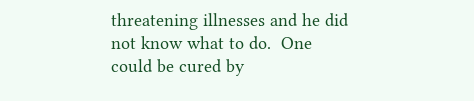threatening illnesses and he did not know what to do.  One could be cured by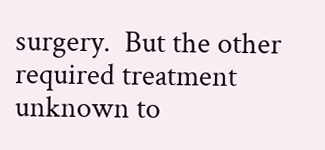surgery.  But the other required treatment unknown to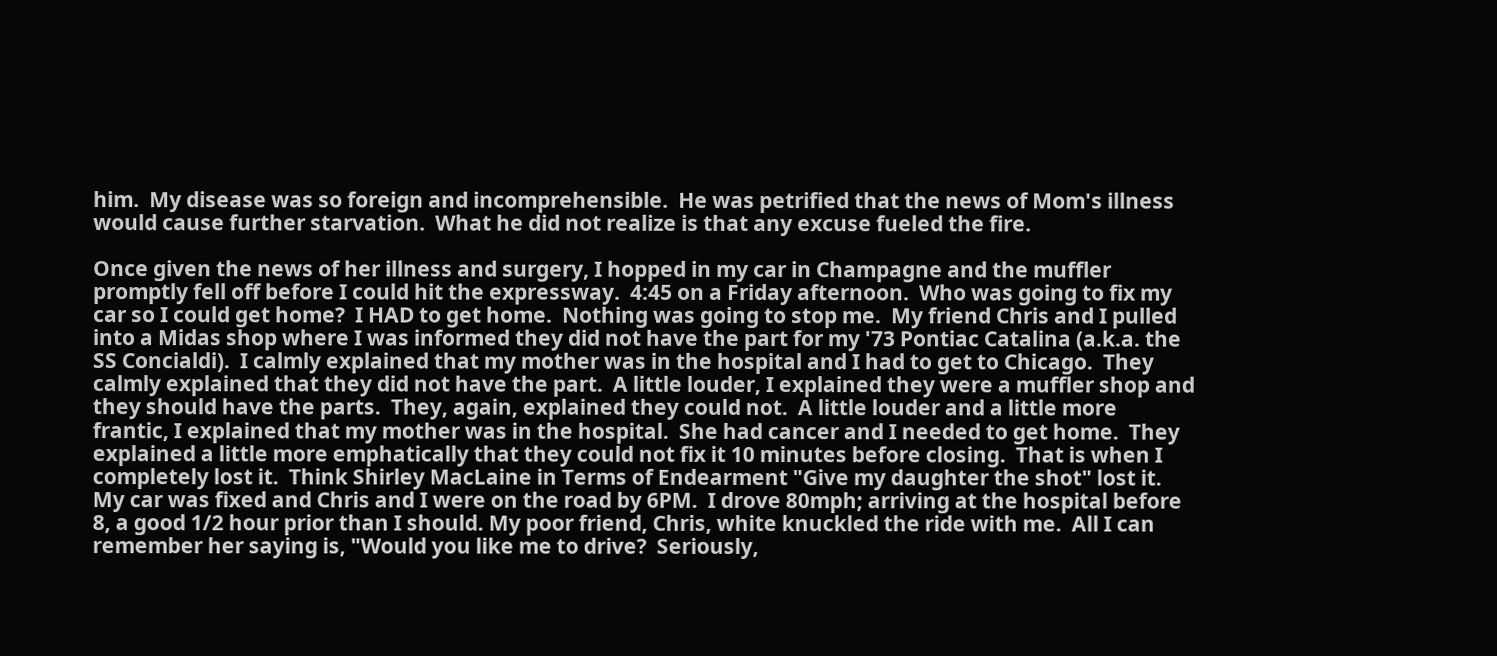him.  My disease was so foreign and incomprehensible.  He was petrified that the news of Mom's illness would cause further starvation.  What he did not realize is that any excuse fueled the fire.

Once given the news of her illness and surgery, I hopped in my car in Champagne and the muffler promptly fell off before I could hit the expressway.  4:45 on a Friday afternoon.  Who was going to fix my car so I could get home?  I HAD to get home.  Nothing was going to stop me.  My friend Chris and I pulled into a Midas shop where I was informed they did not have the part for my '73 Pontiac Catalina (a.k.a. the SS Concialdi).  I calmly explained that my mother was in the hospital and I had to get to Chicago.  They calmly explained that they did not have the part.  A little louder, I explained they were a muffler shop and they should have the parts.  They, again, explained they could not.  A little louder and a little more frantic, I explained that my mother was in the hospital.  She had cancer and I needed to get home.  They explained a little more emphatically that they could not fix it 10 minutes before closing.  That is when I completely lost it.  Think Shirley MacLaine in Terms of Endearment "Give my daughter the shot" lost it. My car was fixed and Chris and I were on the road by 6PM.  I drove 80mph; arriving at the hospital before 8, a good 1/2 hour prior than I should. My poor friend, Chris, white knuckled the ride with me.  All I can remember her saying is, "Would you like me to drive?  Seriously,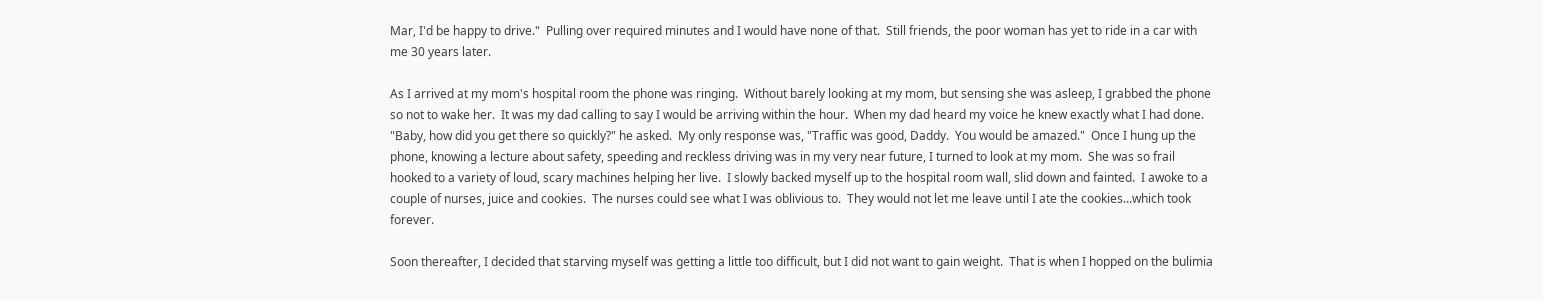Mar, I'd be happy to drive."  Pulling over required minutes and I would have none of that.  Still friends, the poor woman has yet to ride in a car with me 30 years later.

As I arrived at my mom's hospital room the phone was ringing.  Without barely looking at my mom, but sensing she was asleep, I grabbed the phone so not to wake her.  It was my dad calling to say I would be arriving within the hour.  When my dad heard my voice he knew exactly what I had done.  "Baby, how did you get there so quickly?" he asked.  My only response was, "Traffic was good, Daddy.  You would be amazed."  Once I hung up the phone, knowing a lecture about safety, speeding and reckless driving was in my very near future, I turned to look at my mom.  She was so frail hooked to a variety of loud, scary machines helping her live.  I slowly backed myself up to the hospital room wall, slid down and fainted.  I awoke to a couple of nurses, juice and cookies.  The nurses could see what I was oblivious to.  They would not let me leave until I ate the cookies...which took forever.

Soon thereafter, I decided that starving myself was getting a little too difficult, but I did not want to gain weight.  That is when I hopped on the bulimia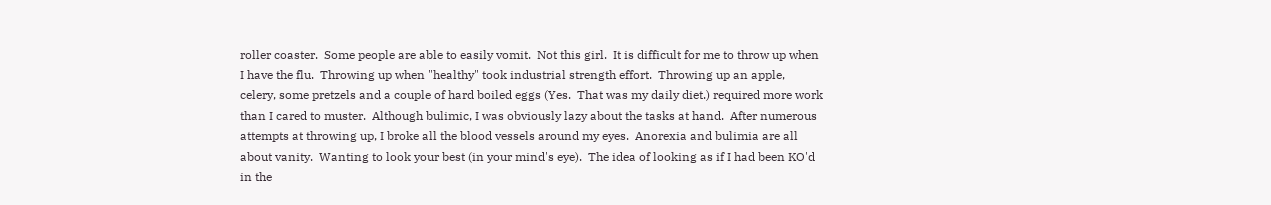roller coaster.  Some people are able to easily vomit.  Not this girl.  It is difficult for me to throw up when I have the flu.  Throwing up when "healthy" took industrial strength effort.  Throwing up an apple, celery, some pretzels and a couple of hard boiled eggs (Yes.  That was my daily diet.) required more work than I cared to muster.  Although bulimic, I was obviously lazy about the tasks at hand.  After numerous attempts at throwing up, I broke all the blood vessels around my eyes.  Anorexia and bulimia are all about vanity.  Wanting to look your best (in your mind's eye).  The idea of looking as if I had been KO'd in the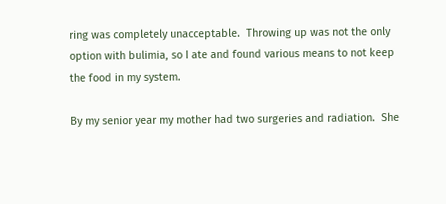ring was completely unacceptable.  Throwing up was not the only option with bulimia, so I ate and found various means to not keep the food in my system.

By my senior year my mother had two surgeries and radiation.  She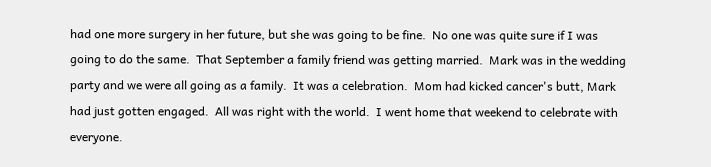had one more surgery in her future, but she was going to be fine.  No one was quite sure if I was going to do the same.  That September a family friend was getting married.  Mark was in the wedding party and we were all going as a family.  It was a celebration.  Mom had kicked cancer's butt, Mark had just gotten engaged.  All was right with the world.  I went home that weekend to celebrate with everyone.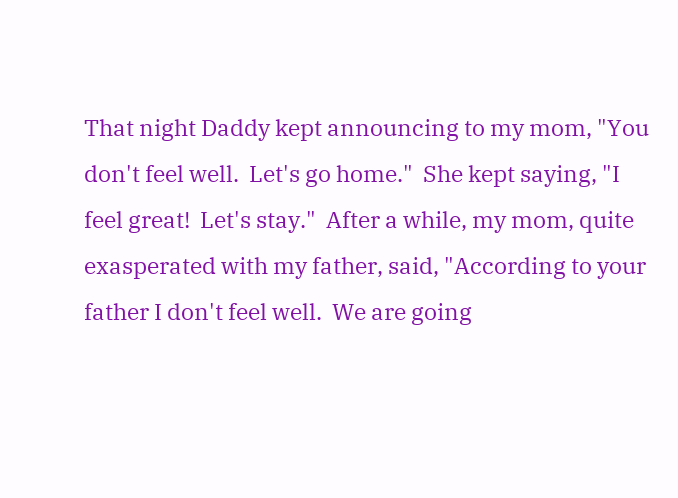That night Daddy kept announcing to my mom, "You don't feel well.  Let's go home."  She kept saying, "I feel great!  Let's stay."  After a while, my mom, quite exasperated with my father, said, "According to your father I don't feel well.  We are going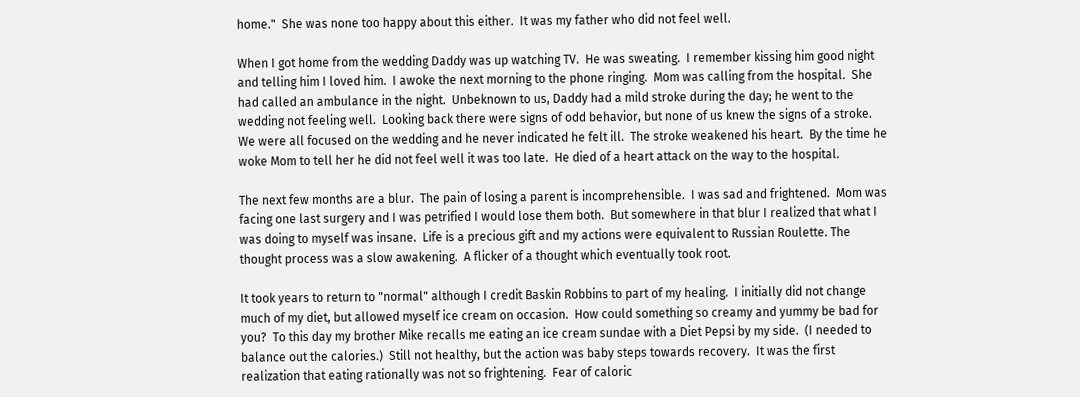home."  She was none too happy about this either.  It was my father who did not feel well.

When I got home from the wedding Daddy was up watching TV.  He was sweating.  I remember kissing him good night and telling him I loved him.  I awoke the next morning to the phone ringing.  Mom was calling from the hospital.  She had called an ambulance in the night.  Unbeknown to us, Daddy had a mild stroke during the day; he went to the wedding not feeling well.  Looking back there were signs of odd behavior, but none of us knew the signs of a stroke.  We were all focused on the wedding and he never indicated he felt ill.  The stroke weakened his heart.  By the time he woke Mom to tell her he did not feel well it was too late.  He died of a heart attack on the way to the hospital.

The next few months are a blur.  The pain of losing a parent is incomprehensible.  I was sad and frightened.  Mom was facing one last surgery and I was petrified I would lose them both.  But somewhere in that blur I realized that what I was doing to myself was insane.  Life is a precious gift and my actions were equivalent to Russian Roulette. The thought process was a slow awakening.  A flicker of a thought which eventually took root.

It took years to return to "normal" although I credit Baskin Robbins to part of my healing.  I initially did not change much of my diet, but allowed myself ice cream on occasion.  How could something so creamy and yummy be bad for you?  To this day my brother Mike recalls me eating an ice cream sundae with a Diet Pepsi by my side.  (I needed to balance out the calories.)  Still not healthy, but the action was baby steps towards recovery.  It was the first realization that eating rationally was not so frightening.  Fear of caloric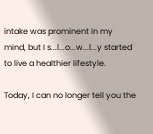intake was prominent in my mind, but I s...l...o...w...l...y started to live a healthier lifestyle.

Today, I can no longer tell you the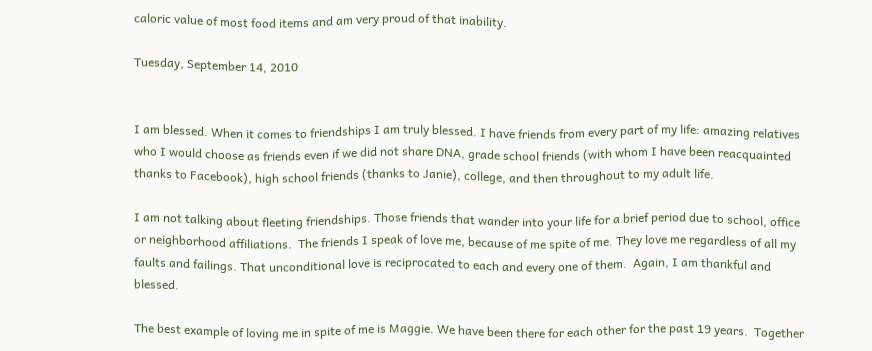caloric value of most food items and am very proud of that inability.

Tuesday, September 14, 2010


I am blessed. When it comes to friendships I am truly blessed. I have friends from every part of my life: amazing relatives who I would choose as friends even if we did not share DNA, grade school friends (with whom I have been reacquainted thanks to Facebook), high school friends (thanks to Janie), college, and then throughout to my adult life.

I am not talking about fleeting friendships. Those friends that wander into your life for a brief period due to school, office or neighborhood affiliations.  The friends I speak of love me, because of me spite of me. They love me regardless of all my faults and failings. That unconditional love is reciprocated to each and every one of them.  Again, I am thankful and blessed.

The best example of loving me in spite of me is Maggie. We have been there for each other for the past 19 years.  Together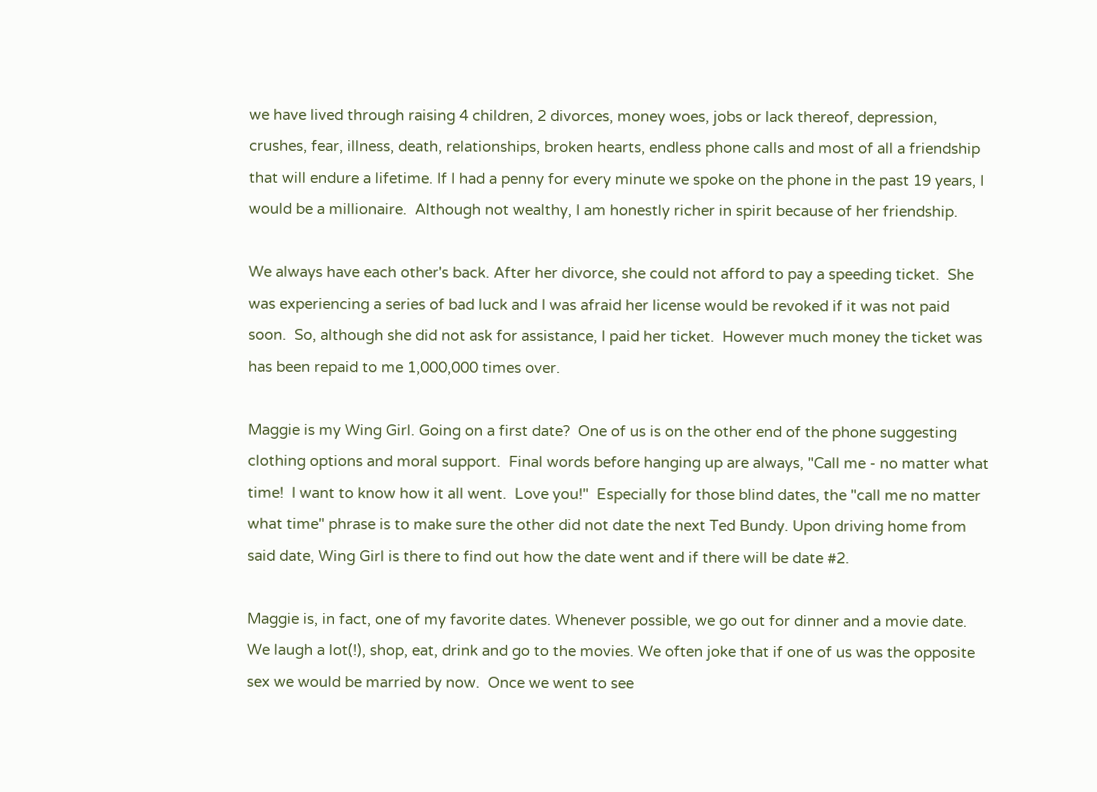we have lived through raising 4 children, 2 divorces, money woes, jobs or lack thereof, depression, crushes, fear, illness, death, relationships, broken hearts, endless phone calls and most of all a friendship that will endure a lifetime. If I had a penny for every minute we spoke on the phone in the past 19 years, I would be a millionaire.  Although not wealthy, I am honestly richer in spirit because of her friendship.

We always have each other's back. After her divorce, she could not afford to pay a speeding ticket.  She was experiencing a series of bad luck and I was afraid her license would be revoked if it was not paid soon.  So, although she did not ask for assistance, I paid her ticket.  However much money the ticket was has been repaid to me 1,000,000 times over.

Maggie is my Wing Girl. Going on a first date?  One of us is on the other end of the phone suggesting clothing options and moral support.  Final words before hanging up are always, "Call me - no matter what time!  I want to know how it all went.  Love you!"  Especially for those blind dates, the "call me no matter what time" phrase is to make sure the other did not date the next Ted Bundy. Upon driving home from said date, Wing Girl is there to find out how the date went and if there will be date #2.

Maggie is, in fact, one of my favorite dates. Whenever possible, we go out for dinner and a movie date. We laugh a lot(!), shop, eat, drink and go to the movies. We often joke that if one of us was the opposite sex we would be married by now.  Once we went to see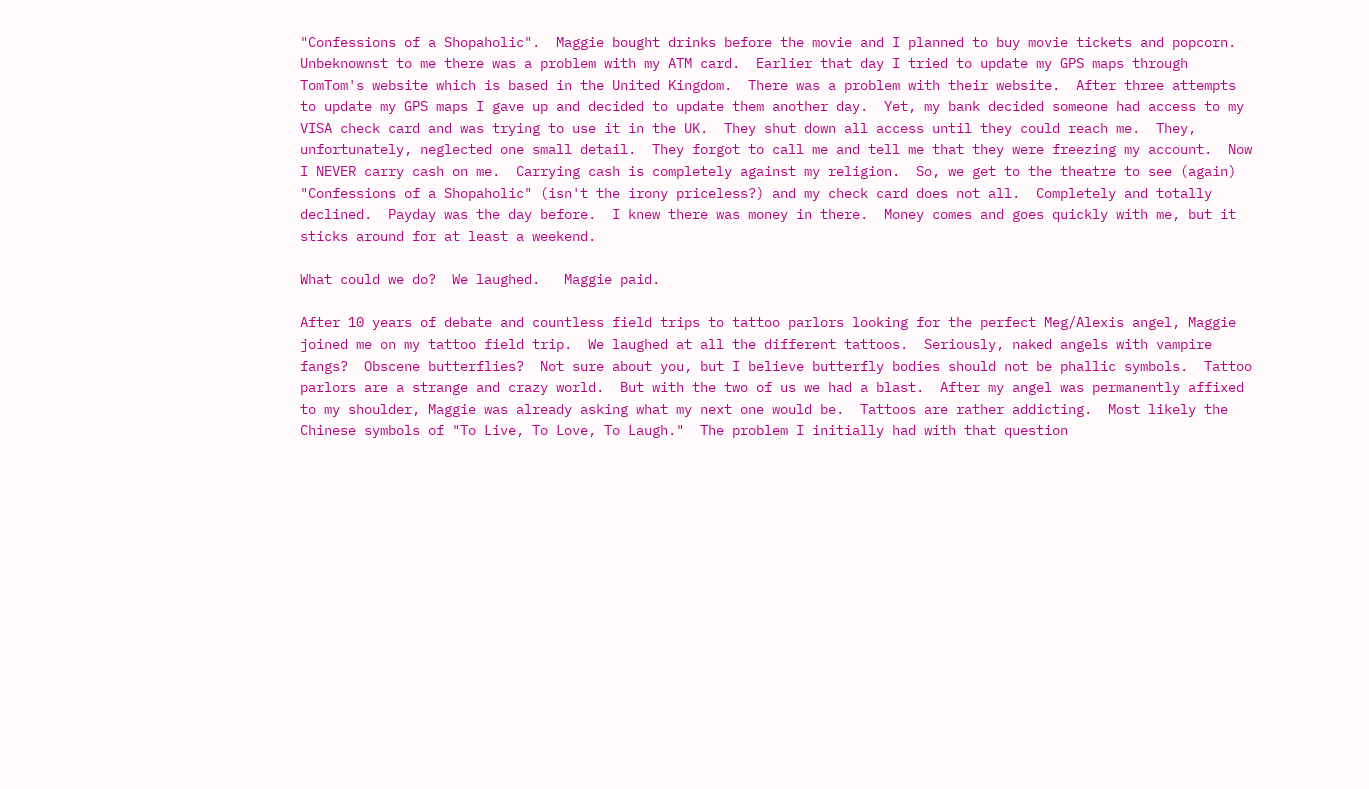"Confessions of a Shopaholic".  Maggie bought drinks before the movie and I planned to buy movie tickets and popcorn.  Unbeknownst to me there was a problem with my ATM card.  Earlier that day I tried to update my GPS maps through TomTom's website which is based in the United Kingdom.  There was a problem with their website.  After three attempts to update my GPS maps I gave up and decided to update them another day.  Yet, my bank decided someone had access to my VISA check card and was trying to use it in the UK.  They shut down all access until they could reach me.  They, unfortunately, neglected one small detail.  They forgot to call me and tell me that they were freezing my account.  Now I NEVER carry cash on me.  Carrying cash is completely against my religion.  So, we get to the theatre to see (again) "Confessions of a Shopaholic" (isn't the irony priceless?) and my check card does not all.  Completely and totally declined.  Payday was the day before.  I knew there was money in there.  Money comes and goes quickly with me, but it sticks around for at least a weekend.

What could we do?  We laughed.   Maggie paid.

After 10 years of debate and countless field trips to tattoo parlors looking for the perfect Meg/Alexis angel, Maggie joined me on my tattoo field trip.  We laughed at all the different tattoos.  Seriously, naked angels with vampire fangs?  Obscene butterflies?  Not sure about you, but I believe butterfly bodies should not be phallic symbols.  Tattoo parlors are a strange and crazy world.  But with the two of us we had a blast.  After my angel was permanently affixed to my shoulder, Maggie was already asking what my next one would be.  Tattoos are rather addicting.  Most likely the Chinese symbols of "To Live, To Love, To Laugh."  The problem I initially had with that question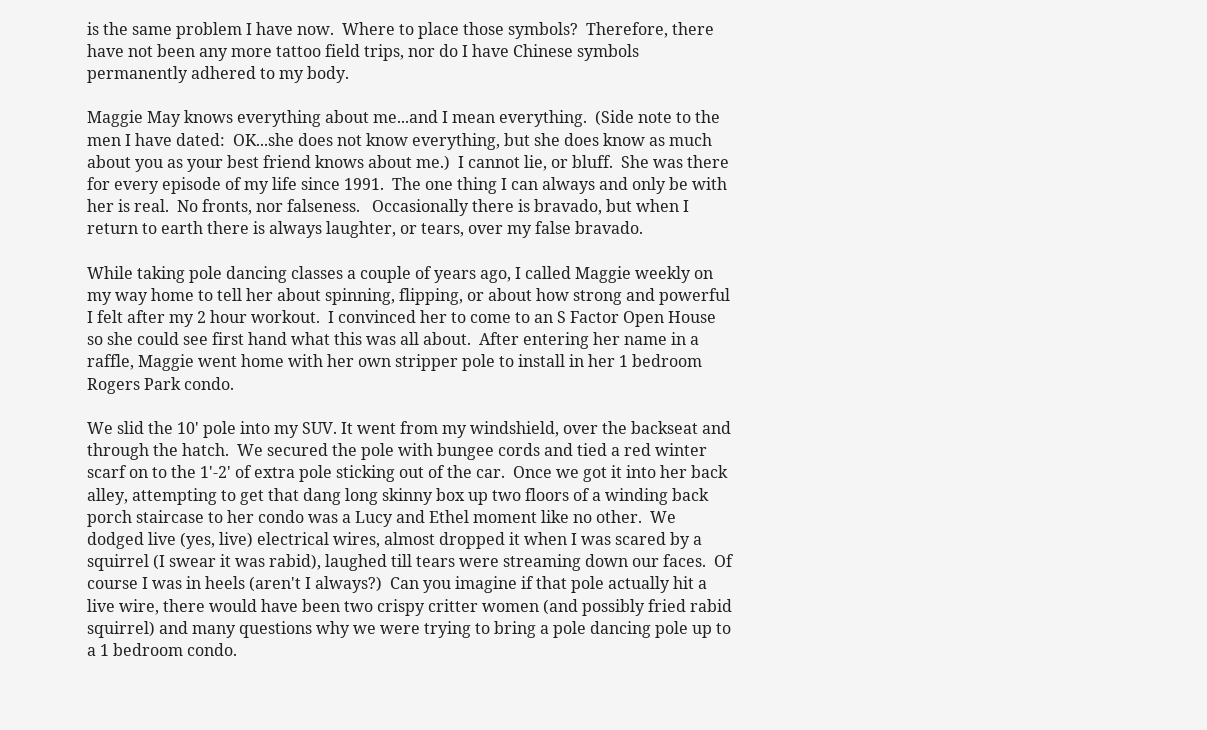is the same problem I have now.  Where to place those symbols?  Therefore, there have not been any more tattoo field trips, nor do I have Chinese symbols permanently adhered to my body.

Maggie May knows everything about me...and I mean everything.  (Side note to the men I have dated:  OK...she does not know everything, but she does know as much about you as your best friend knows about me.)  I cannot lie, or bluff.  She was there for every episode of my life since 1991.  The one thing I can always and only be with her is real.  No fronts, nor falseness.   Occasionally there is bravado, but when I return to earth there is always laughter, or tears, over my false bravado.

While taking pole dancing classes a couple of years ago, I called Maggie weekly on my way home to tell her about spinning, flipping, or about how strong and powerful I felt after my 2 hour workout.  I convinced her to come to an S Factor Open House so she could see first hand what this was all about.  After entering her name in a raffle, Maggie went home with her own stripper pole to install in her 1 bedroom Rogers Park condo.

We slid the 10' pole into my SUV. It went from my windshield, over the backseat and through the hatch.  We secured the pole with bungee cords and tied a red winter scarf on to the 1'-2' of extra pole sticking out of the car.  Once we got it into her back alley, attempting to get that dang long skinny box up two floors of a winding back porch staircase to her condo was a Lucy and Ethel moment like no other.  We dodged live (yes, live) electrical wires, almost dropped it when I was scared by a squirrel (I swear it was rabid), laughed till tears were streaming down our faces.  Of course I was in heels (aren't I always?)  Can you imagine if that pole actually hit a live wire, there would have been two crispy critter women (and possibly fried rabid squirrel) and many questions why we were trying to bring a pole dancing pole up to a 1 bedroom condo.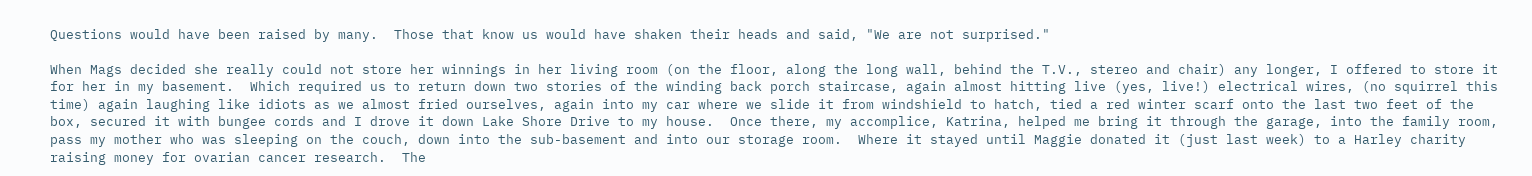Questions would have been raised by many.  Those that know us would have shaken their heads and said, "We are not surprised."

When Mags decided she really could not store her winnings in her living room (on the floor, along the long wall, behind the T.V., stereo and chair) any longer, I offered to store it for her in my basement.  Which required us to return down two stories of the winding back porch staircase, again almost hitting live (yes, live!) electrical wires, (no squirrel this time) again laughing like idiots as we almost fried ourselves, again into my car where we slide it from windshield to hatch, tied a red winter scarf onto the last two feet of the box, secured it with bungee cords and I drove it down Lake Shore Drive to my house.  Once there, my accomplice, Katrina, helped me bring it through the garage, into the family room, pass my mother who was sleeping on the couch, down into the sub-basement and into our storage room.  Where it stayed until Maggie donated it (just last week) to a Harley charity raising money for ovarian cancer research.  The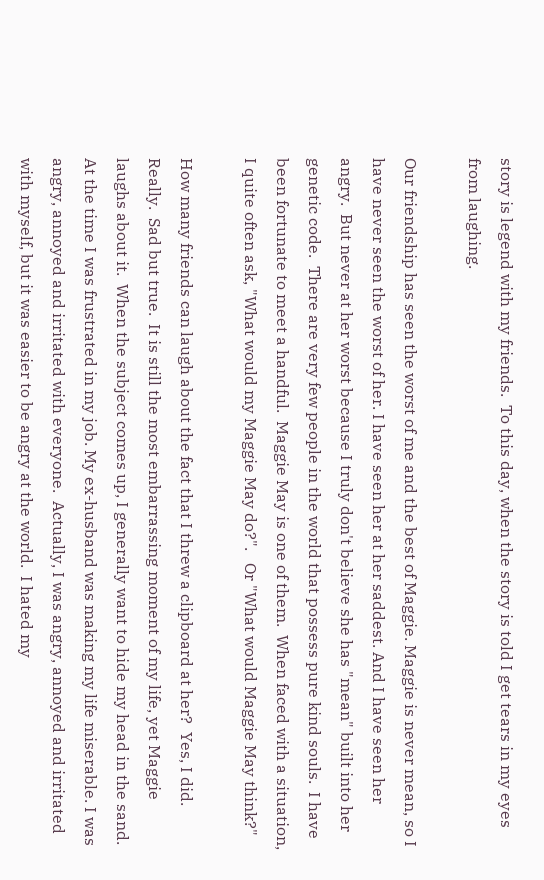story is legend with my friends.  To this day, when the story is told I get tears in my eyes from laughing.

Our friendship has seen the worst of me and the best of Maggie. Maggie is never mean, so I have never seen the worst of her. I have seen her at her saddest. And I have seen her angry.  But never at her worst because I truly don't believe she has "mean" built into her genetic code.  There are very few people in the world that possess pure kind souls.  I have been fortunate to meet a handful.  Maggie May is one of them.  When faced with a situation, I quite often ask, "What would my Maggie May do?".   Or "What would Maggie May think?"

How many friends can laugh about the fact that I threw a clipboard at her?  Yes, I did.  Really.  Sad but true.  It is still the most embarrassing moment of my life, yet Maggie laughs about it.  When the subject comes up, I generally want to hide my head in the sand.  At the time I was frustrated in my job. My ex-husband was making my life miserable. I was angry, annoyed and irritated with everyone.  Actually, I was angry, annoyed and irritated with myself, but it was easier to be angry at the world.  I hated my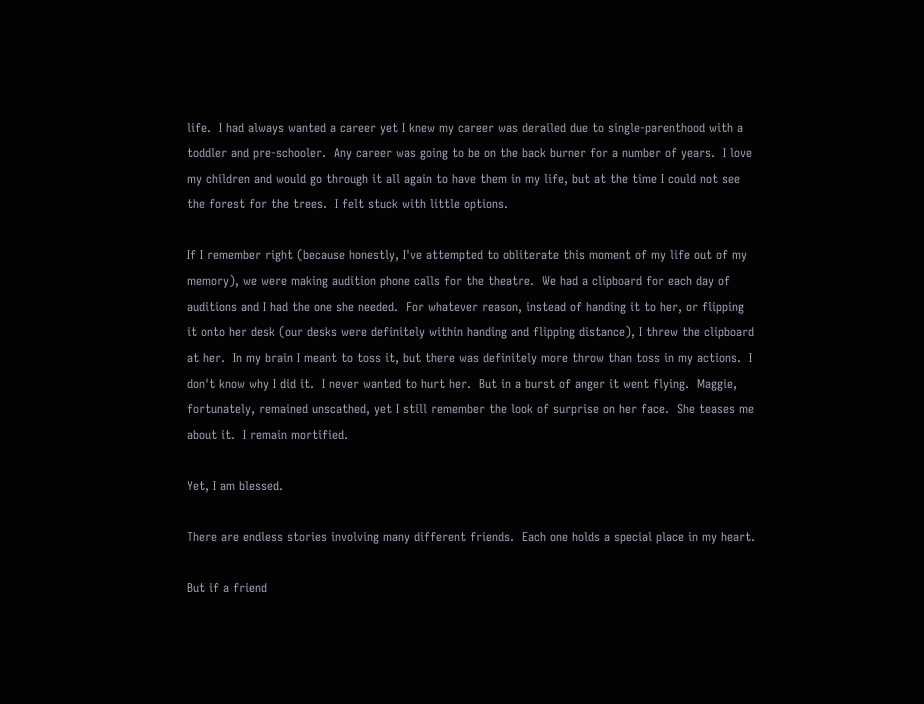life.  I had always wanted a career yet I knew my career was derailed due to single-parenthood with a toddler and pre-schooler.  Any career was going to be on the back burner for a number of years.  I love my children and would go through it all again to have them in my life, but at the time I could not see the forest for the trees.  I felt stuck with little options.

If I remember right (because honestly, I've attempted to obliterate this moment of my life out of my memory), we were making audition phone calls for the theatre.  We had a clipboard for each day of auditions and I had the one she needed.  For whatever reason, instead of handing it to her, or flipping it onto her desk (our desks were definitely within handing and flipping distance), I threw the clipboard at her.  In my brain I meant to toss it, but there was definitely more throw than toss in my actions.  I don't know why I did it.  I never wanted to hurt her.  But in a burst of anger it went flying.  Maggie, fortunately, remained unscathed, yet I still remember the look of surprise on her face.  She teases me about it.  I remain mortified.

Yet, I am blessed.

There are endless stories involving many different friends.  Each one holds a special place in my heart.

But if a friend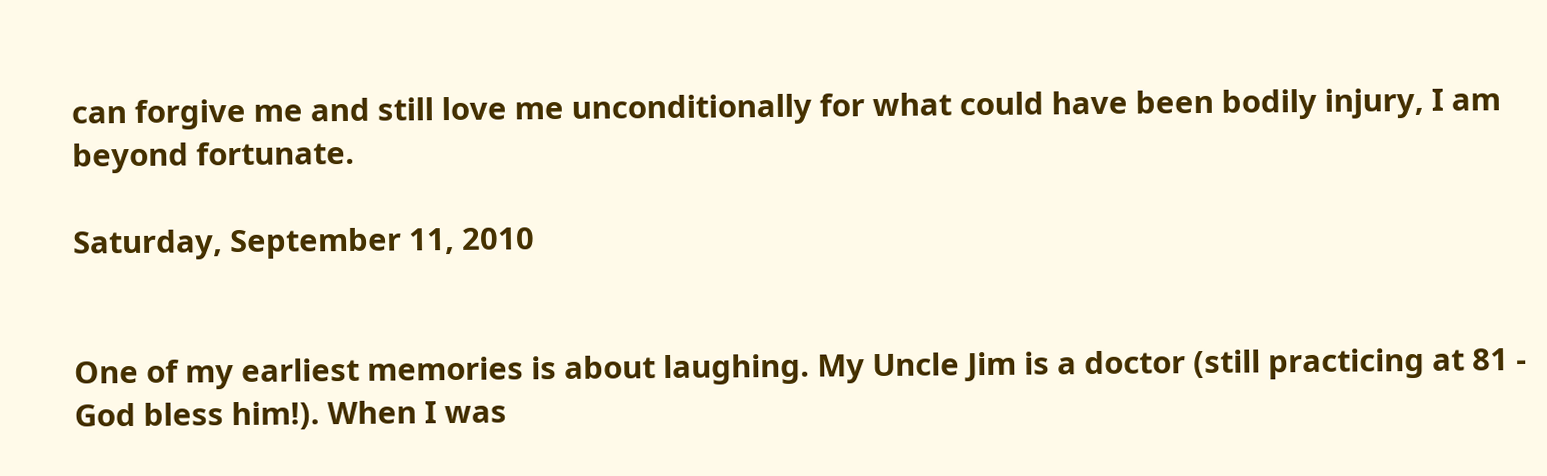can forgive me and still love me unconditionally for what could have been bodily injury, I am beyond fortunate.

Saturday, September 11, 2010


One of my earliest memories is about laughing. My Uncle Jim is a doctor (still practicing at 81 - God bless him!). When I was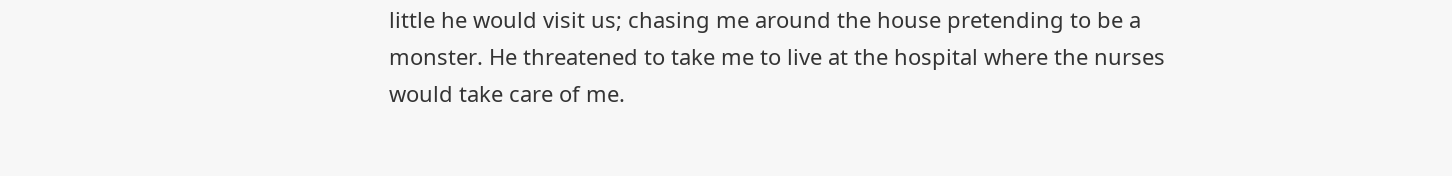little he would visit us; chasing me around the house pretending to be a monster. He threatened to take me to live at the hospital where the nurses would take care of me.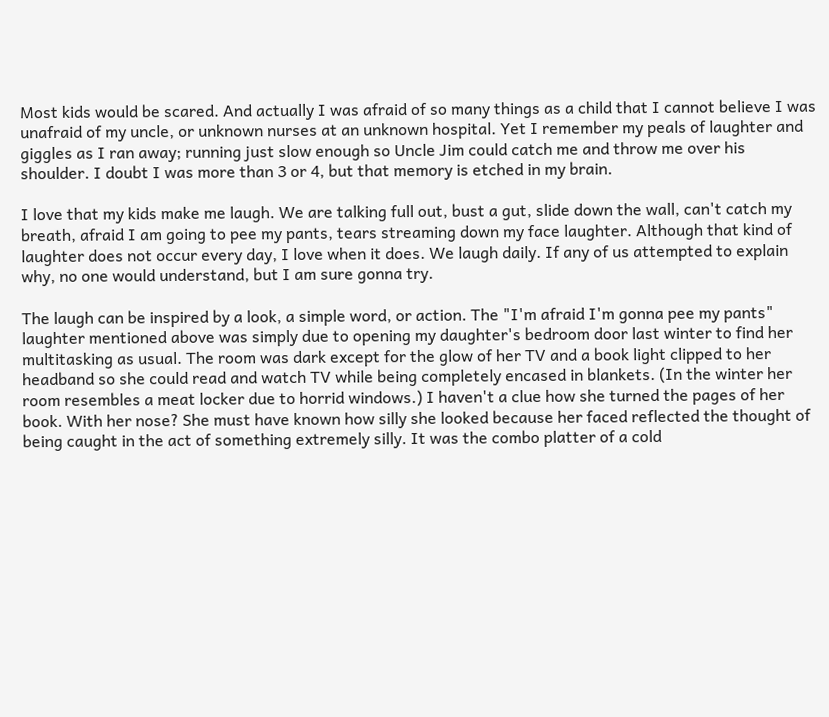Most kids would be scared. And actually I was afraid of so many things as a child that I cannot believe I was unafraid of my uncle, or unknown nurses at an unknown hospital. Yet I remember my peals of laughter and giggles as I ran away; running just slow enough so Uncle Jim could catch me and throw me over his shoulder. I doubt I was more than 3 or 4, but that memory is etched in my brain.

I love that my kids make me laugh. We are talking full out, bust a gut, slide down the wall, can't catch my breath, afraid I am going to pee my pants, tears streaming down my face laughter. Although that kind of laughter does not occur every day, I love when it does. We laugh daily. If any of us attempted to explain why, no one would understand, but I am sure gonna try.

The laugh can be inspired by a look, a simple word, or action. The "I'm afraid I'm gonna pee my pants" laughter mentioned above was simply due to opening my daughter's bedroom door last winter to find her multitasking as usual. The room was dark except for the glow of her TV and a book light clipped to her headband so she could read and watch TV while being completely encased in blankets. (In the winter her room resembles a meat locker due to horrid windows.) I haven't a clue how she turned the pages of her book. With her nose? She must have known how silly she looked because her faced reflected the thought of being caught in the act of something extremely silly. It was the combo platter of a cold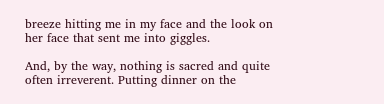breeze hitting me in my face and the look on her face that sent me into giggles.

And, by the way, nothing is sacred and quite often irreverent. Putting dinner on the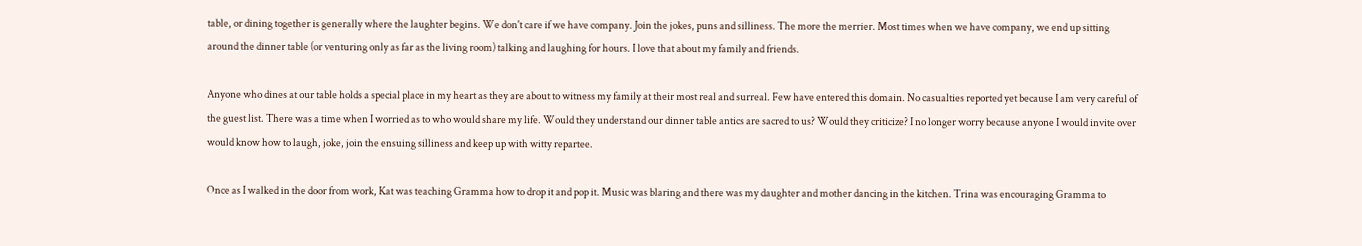table, or dining together is generally where the laughter begins. We don't care if we have company. Join the jokes, puns and silliness. The more the merrier. Most times when we have company, we end up sitting around the dinner table (or venturing only as far as the living room) talking and laughing for hours. I love that about my family and friends.

Anyone who dines at our table holds a special place in my heart as they are about to witness my family at their most real and surreal. Few have entered this domain. No casualties reported yet because I am very careful of the guest list. There was a time when I worried as to who would share my life. Would they understand our dinner table antics are sacred to us? Would they criticize? I no longer worry because anyone I would invite over would know how to laugh, joke, join the ensuing silliness and keep up with witty repartee.

Once as I walked in the door from work, Kat was teaching Gramma how to drop it and pop it. Music was blaring and there was my daughter and mother dancing in the kitchen. Trina was encouraging Gramma to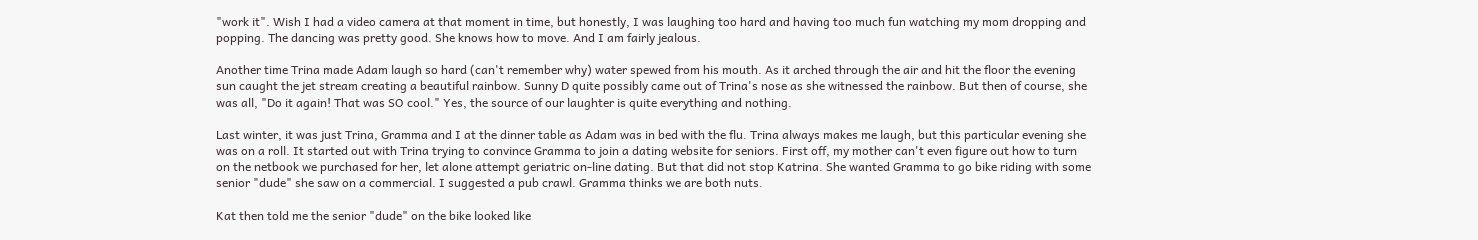"work it". Wish I had a video camera at that moment in time, but honestly, I was laughing too hard and having too much fun watching my mom dropping and popping. The dancing was pretty good. She knows how to move. And I am fairly jealous.

Another time Trina made Adam laugh so hard (can't remember why) water spewed from his mouth. As it arched through the air and hit the floor the evening sun caught the jet stream creating a beautiful rainbow. Sunny D quite possibly came out of Trina's nose as she witnessed the rainbow. But then of course, she was all, "Do it again! That was SO cool." Yes, the source of our laughter is quite everything and nothing.

Last winter, it was just Trina, Gramma and I at the dinner table as Adam was in bed with the flu. Trina always makes me laugh, but this particular evening she was on a roll. It started out with Trina trying to convince Gramma to join a dating website for seniors. First off, my mother can't even figure out how to turn on the netbook we purchased for her, let alone attempt geriatric on-line dating. But that did not stop Katrina. She wanted Gramma to go bike riding with some senior "dude" she saw on a commercial. I suggested a pub crawl. Gramma thinks we are both nuts.

Kat then told me the senior "dude" on the bike looked like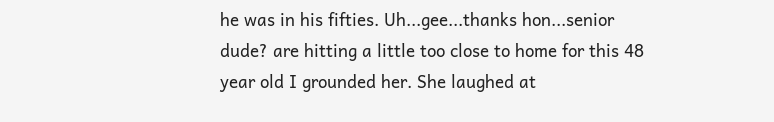he was in his fifties. Uh...gee...thanks hon...senior dude? are hitting a little too close to home for this 48 year old I grounded her. She laughed at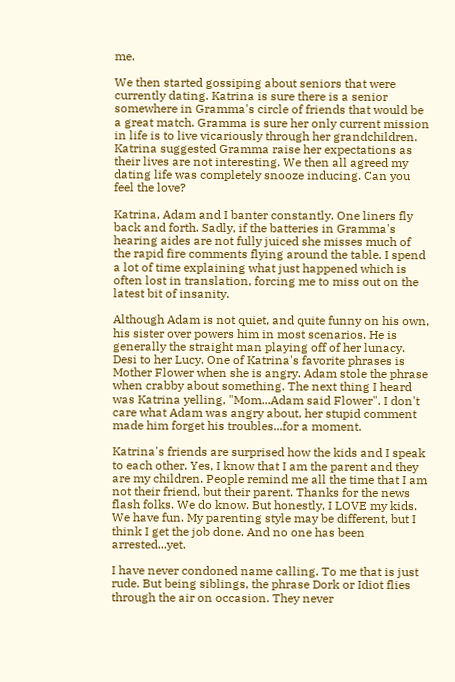me.

We then started gossiping about seniors that were currently dating. Katrina is sure there is a senior somewhere in Gramma's circle of friends that would be a great match. Gramma is sure her only current mission in life is to live vicariously through her grandchildren. Katrina suggested Gramma raise her expectations as their lives are not interesting. We then all agreed my dating life was completely snooze inducing. Can you feel the love?

Katrina, Adam and I banter constantly. One liners fly back and forth. Sadly, if the batteries in Gramma's hearing aides are not fully juiced she misses much of the rapid fire comments flying around the table. I spend a lot of time explaining what just happened which is often lost in translation, forcing me to miss out on the latest bit of insanity.

Although Adam is not quiet, and quite funny on his own, his sister over powers him in most scenarios. He is generally the straight man playing off of her lunacy. Desi to her Lucy. One of Katrina's favorite phrases is Mother Flower when she is angry. Adam stole the phrase when crabby about something. The next thing I heard was Katrina yelling, "Mom...Adam said Flower". I don't care what Adam was angry about, her stupid comment made him forget his troubles...for a moment.

Katrina's friends are surprised how the kids and I speak to each other. Yes, I know that I am the parent and they are my children. People remind me all the time that I am not their friend, but their parent. Thanks for the news flash folks. We do know. But honestly, I LOVE my kids. We have fun. My parenting style may be different, but I think I get the job done. And no one has been arrested...yet.

I have never condoned name calling. To me that is just rude. But being siblings, the phrase Dork or Idiot flies through the air on occasion. They never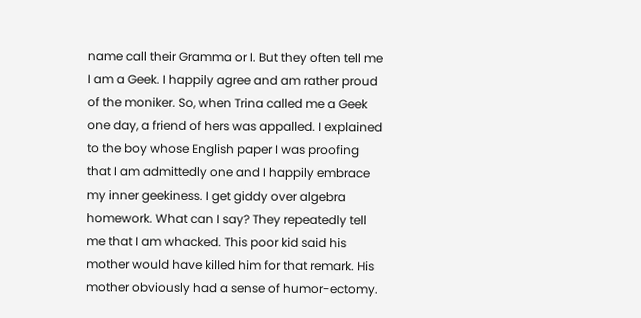name call their Gramma or I. But they often tell me I am a Geek. I happily agree and am rather proud of the moniker. So, when Trina called me a Geek one day, a friend of hers was appalled. I explained to the boy whose English paper I was proofing that I am admittedly one and I happily embrace my inner geekiness. I get giddy over algebra homework. What can I say? They repeatedly tell me that I am whacked. This poor kid said his mother would have killed him for that remark. His mother obviously had a sense of humor-ectomy.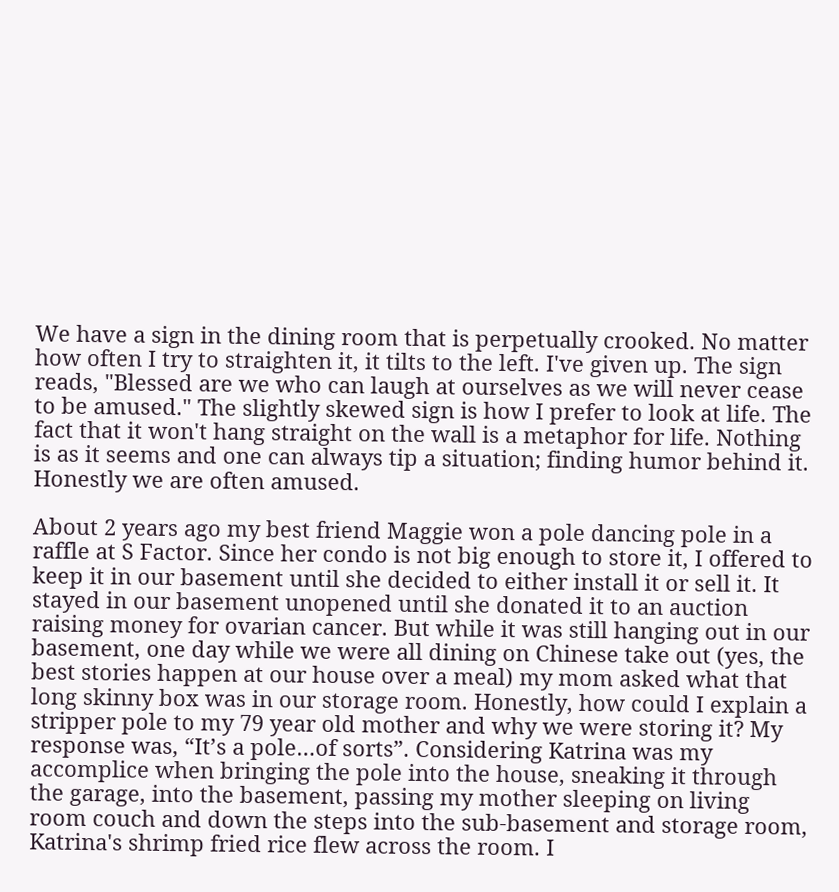We have a sign in the dining room that is perpetually crooked. No matter how often I try to straighten it, it tilts to the left. I've given up. The sign reads, "Blessed are we who can laugh at ourselves as we will never cease to be amused." The slightly skewed sign is how I prefer to look at life. The fact that it won't hang straight on the wall is a metaphor for life. Nothing is as it seems and one can always tip a situation; finding humor behind it. Honestly we are often amused.

About 2 years ago my best friend Maggie won a pole dancing pole in a raffle at S Factor. Since her condo is not big enough to store it, I offered to keep it in our basement until she decided to either install it or sell it. It stayed in our basement unopened until she donated it to an auction raising money for ovarian cancer. But while it was still hanging out in our basement, one day while we were all dining on Chinese take out (yes, the best stories happen at our house over a meal) my mom asked what that long skinny box was in our storage room. Honestly, how could I explain a stripper pole to my 79 year old mother and why we were storing it? My response was, “It’s a pole…of sorts”. Considering Katrina was my accomplice when bringing the pole into the house, sneaking it through the garage, into the basement, passing my mother sleeping on living room couch and down the steps into the sub-basement and storage room, Katrina's shrimp fried rice flew across the room. I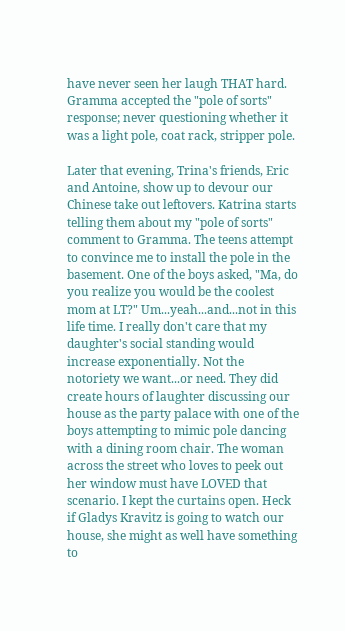have never seen her laugh THAT hard. Gramma accepted the "pole of sorts" response; never questioning whether it was a light pole, coat rack, stripper pole.

Later that evening, Trina's friends, Eric and Antoine, show up to devour our Chinese take out leftovers. Katrina starts telling them about my "pole of sorts" comment to Gramma. The teens attempt to convince me to install the pole in the basement. One of the boys asked, "Ma, do you realize you would be the coolest mom at LT?" Um...yeah...and...not in this life time. I really don't care that my daughter's social standing would increase exponentially. Not the notoriety we want...or need. They did create hours of laughter discussing our house as the party palace with one of the boys attempting to mimic pole dancing with a dining room chair. The woman across the street who loves to peek out her window must have LOVED that scenario. I kept the curtains open. Heck if Gladys Kravitz is going to watch our house, she might as well have something to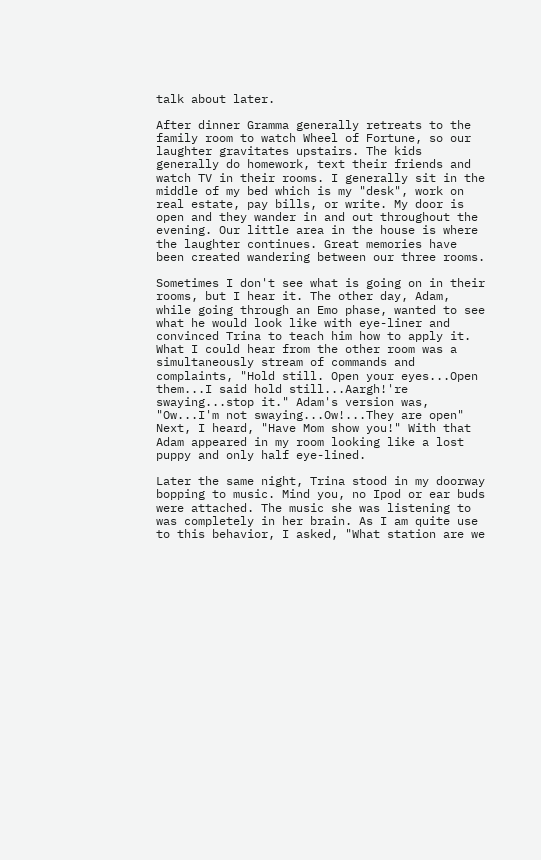talk about later.

After dinner Gramma generally retreats to the family room to watch Wheel of Fortune, so our laughter gravitates upstairs. The kids generally do homework, text their friends and watch TV in their rooms. I generally sit in the middle of my bed which is my "desk", work on real estate, pay bills, or write. My door is open and they wander in and out throughout the evening. Our little area in the house is where the laughter continues. Great memories have been created wandering between our three rooms.

Sometimes I don't see what is going on in their rooms, but I hear it. The other day, Adam, while going through an Emo phase, wanted to see what he would look like with eye-liner and convinced Trina to teach him how to apply it. What I could hear from the other room was a simultaneously stream of commands and complaints, "Hold still. Open your eyes...Open them...I said hold still...Aargh!'re swaying...stop it." Adam's version was, "Ow...I'm not swaying...Ow!...They are open" Next, I heard, "Have Mom show you!" With that Adam appeared in my room looking like a lost puppy and only half eye-lined.

Later the same night, Trina stood in my doorway bopping to music. Mind you, no Ipod or ear buds were attached. The music she was listening to was completely in her brain. As I am quite use to this behavior, I asked, "What station are we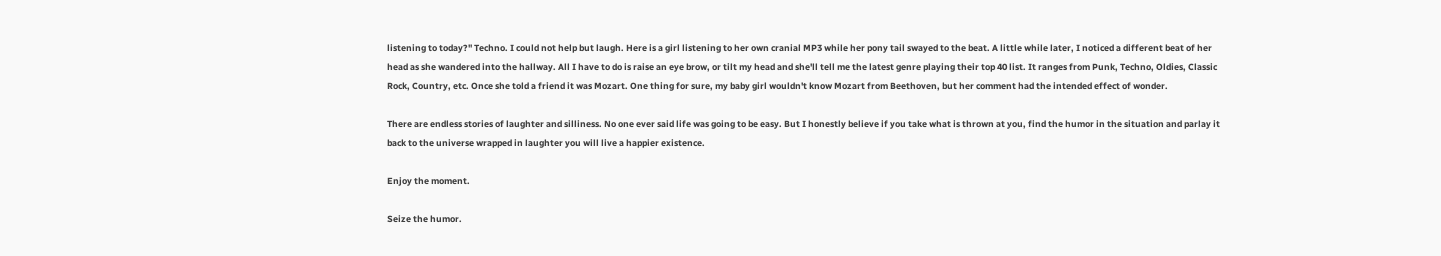listening to today?" Techno. I could not help but laugh. Here is a girl listening to her own cranial MP3 while her pony tail swayed to the beat. A little while later, I noticed a different beat of her head as she wandered into the hallway. All I have to do is raise an eye brow, or tilt my head and she'll tell me the latest genre playing their top 40 list. It ranges from Punk, Techno, Oldies, Classic Rock, Country, etc. Once she told a friend it was Mozart. One thing for sure, my baby girl wouldn't know Mozart from Beethoven, but her comment had the intended effect of wonder.

There are endless stories of laughter and silliness. No one ever said life was going to be easy. But I honestly believe if you take what is thrown at you, find the humor in the situation and parlay it back to the universe wrapped in laughter you will live a happier existence.

Enjoy the moment.

Seize the humor.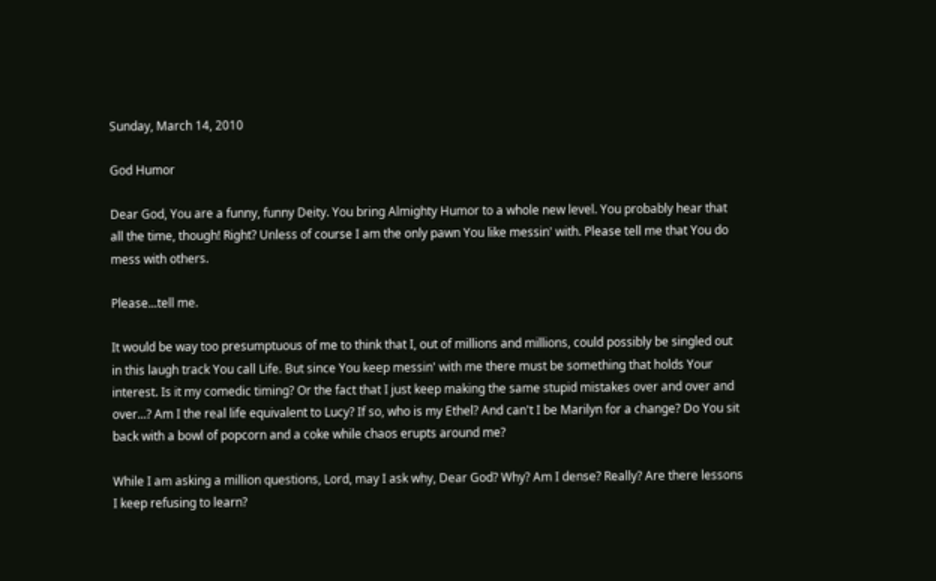Sunday, March 14, 2010

God Humor

Dear God, You are a funny, funny Deity. You bring Almighty Humor to a whole new level. You probably hear that all the time, though! Right? Unless of course I am the only pawn You like messin' with. Please tell me that You do mess with others.

Please...tell me.

It would be way too presumptuous of me to think that I, out of millions and millions, could possibly be singled out in this laugh track You call Life. But since You keep messin' with me there must be something that holds Your interest. Is it my comedic timing? Or the fact that I just keep making the same stupid mistakes over and over and over...? Am I the real life equivalent to Lucy? If so, who is my Ethel? And can't I be Marilyn for a change? Do You sit back with a bowl of popcorn and a coke while chaos erupts around me?

While I am asking a million questions, Lord, may I ask why, Dear God? Why? Am I dense? Really? Are there lessons I keep refusing to learn?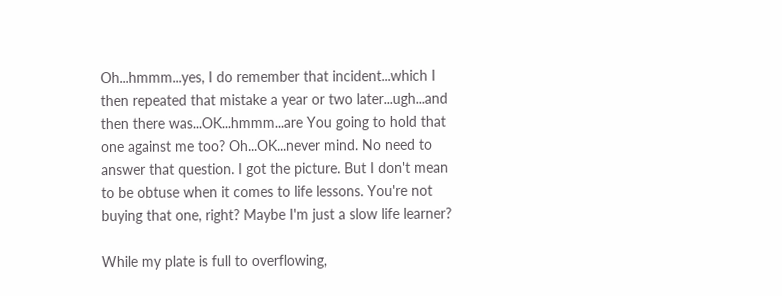Oh...hmmm...yes, I do remember that incident...which I then repeated that mistake a year or two later...ugh...and then there was...OK...hmmm...are You going to hold that one against me too? Oh...OK...never mind. No need to answer that question. I got the picture. But I don't mean to be obtuse when it comes to life lessons. You're not buying that one, right? Maybe I'm just a slow life learner?

While my plate is full to overflowing,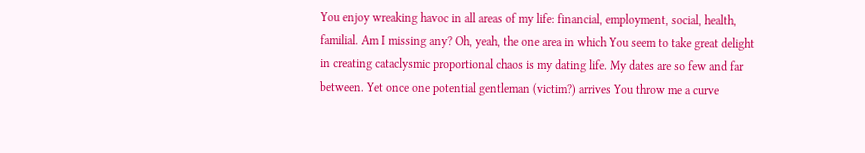You enjoy wreaking havoc in all areas of my life: financial, employment, social, health, familial. Am I missing any? Oh, yeah, the one area in which You seem to take great delight in creating cataclysmic proportional chaos is my dating life. My dates are so few and far between. Yet once one potential gentleman (victim?) arrives You throw me a curve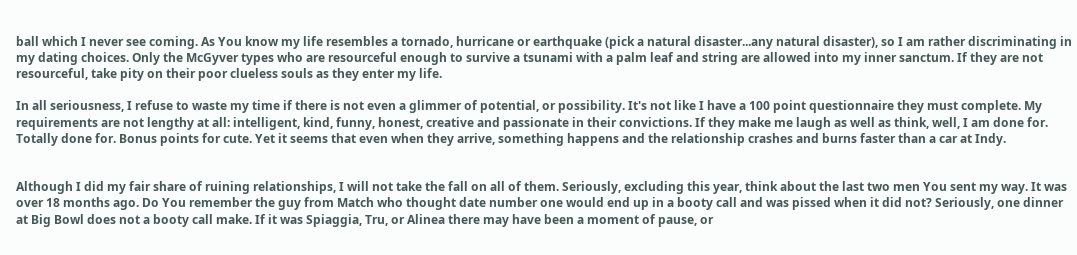ball which I never see coming. As You know my life resembles a tornado, hurricane or earthquake (pick a natural disaster...any natural disaster), so I am rather discriminating in my dating choices. Only the McGyver types who are resourceful enough to survive a tsunami with a palm leaf and string are allowed into my inner sanctum. If they are not resourceful, take pity on their poor clueless souls as they enter my life.

In all seriousness, I refuse to waste my time if there is not even a glimmer of potential, or possibility. It's not like I have a 100 point questionnaire they must complete. My requirements are not lengthy at all: intelligent, kind, funny, honest, creative and passionate in their convictions. If they make me laugh as well as think, well, I am done for. Totally done for. Bonus points for cute. Yet it seems that even when they arrive, something happens and the relationship crashes and burns faster than a car at Indy.


Although I did my fair share of ruining relationships, I will not take the fall on all of them. Seriously, excluding this year, think about the last two men You sent my way. It was over 18 months ago. Do You remember the guy from Match who thought date number one would end up in a booty call and was pissed when it did not? Seriously, one dinner at Big Bowl does not a booty call make. If it was Spiaggia, Tru, or Alinea there may have been a moment of pause, or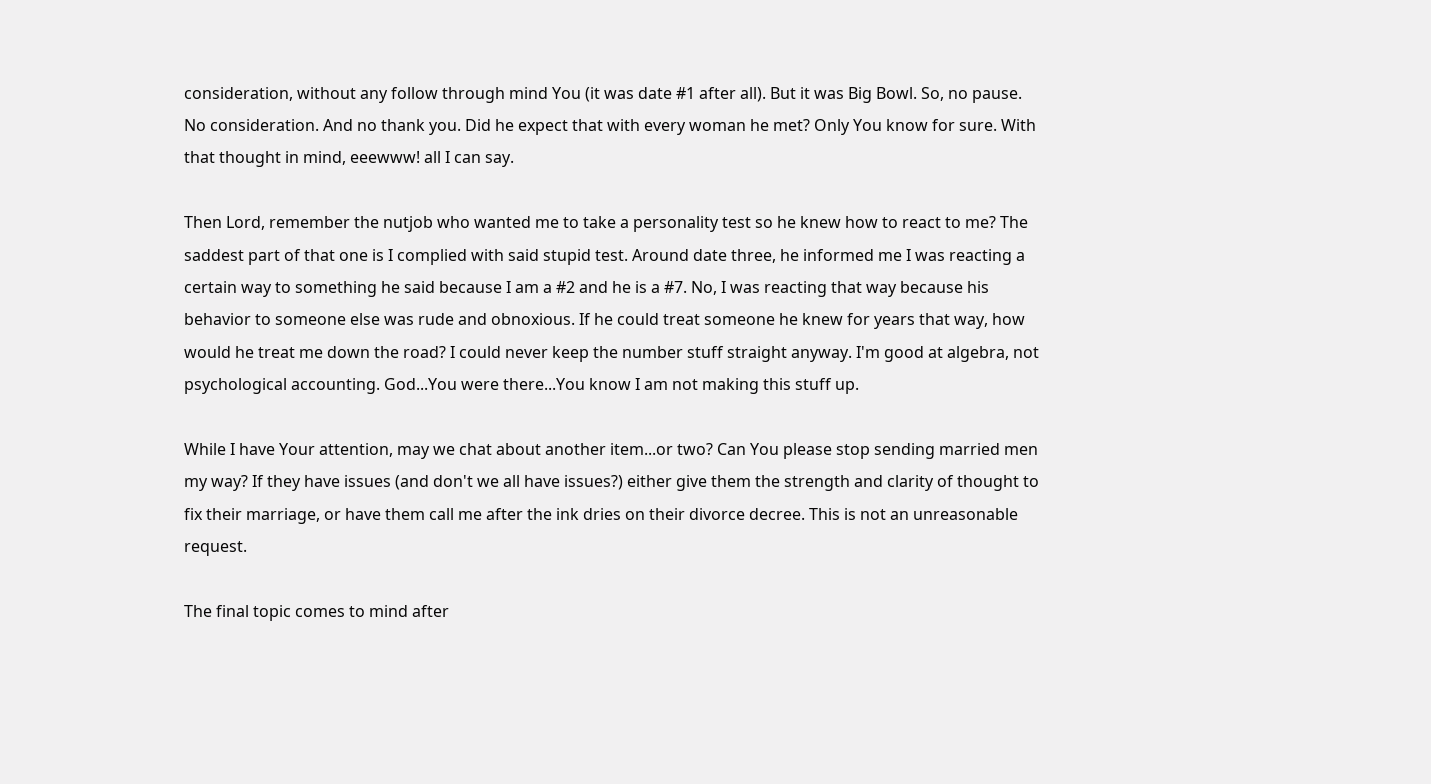consideration, without any follow through mind You (it was date #1 after all). But it was Big Bowl. So, no pause. No consideration. And no thank you. Did he expect that with every woman he met? Only You know for sure. With that thought in mind, eeewww! all I can say.

Then Lord, remember the nutjob who wanted me to take a personality test so he knew how to react to me? The saddest part of that one is I complied with said stupid test. Around date three, he informed me I was reacting a certain way to something he said because I am a #2 and he is a #7. No, I was reacting that way because his behavior to someone else was rude and obnoxious. If he could treat someone he knew for years that way, how would he treat me down the road? I could never keep the number stuff straight anyway. I'm good at algebra, not psychological accounting. God...You were there...You know I am not making this stuff up.

While I have Your attention, may we chat about another item...or two? Can You please stop sending married men my way? If they have issues (and don't we all have issues?) either give them the strength and clarity of thought to fix their marriage, or have them call me after the ink dries on their divorce decree. This is not an unreasonable request.

The final topic comes to mind after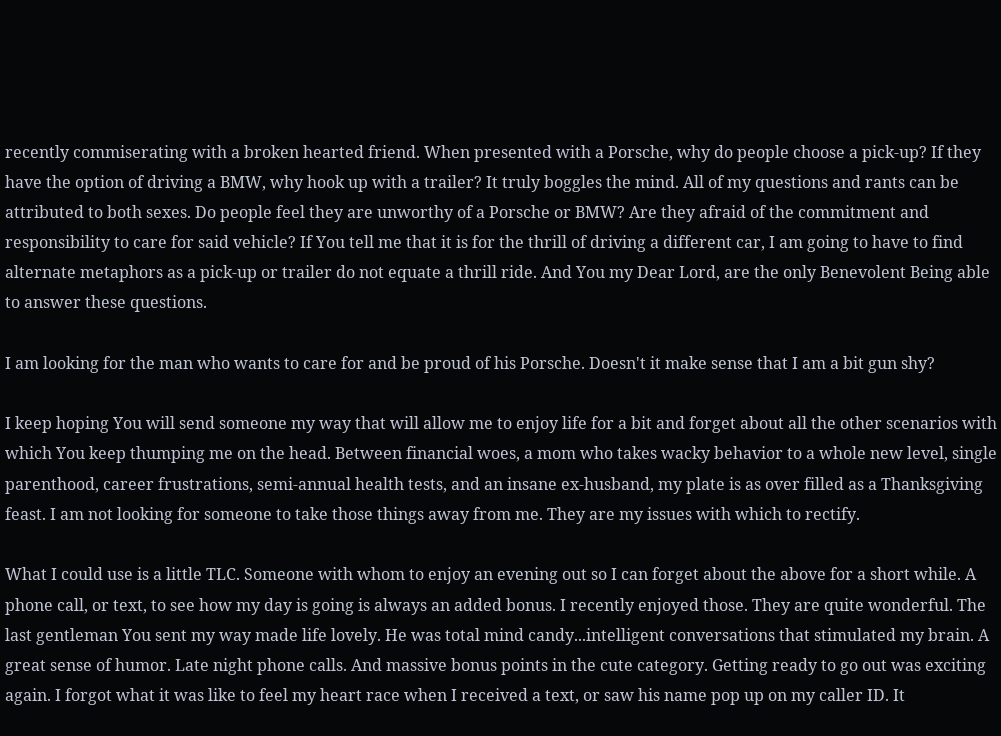recently commiserating with a broken hearted friend. When presented with a Porsche, why do people choose a pick-up? If they have the option of driving a BMW, why hook up with a trailer? It truly boggles the mind. All of my questions and rants can be attributed to both sexes. Do people feel they are unworthy of a Porsche or BMW? Are they afraid of the commitment and responsibility to care for said vehicle? If You tell me that it is for the thrill of driving a different car, I am going to have to find alternate metaphors as a pick-up or trailer do not equate a thrill ride. And You my Dear Lord, are the only Benevolent Being able to answer these questions.

I am looking for the man who wants to care for and be proud of his Porsche. Doesn't it make sense that I am a bit gun shy?

I keep hoping You will send someone my way that will allow me to enjoy life for a bit and forget about all the other scenarios with which You keep thumping me on the head. Between financial woes, a mom who takes wacky behavior to a whole new level, single parenthood, career frustrations, semi-annual health tests, and an insane ex-husband, my plate is as over filled as a Thanksgiving feast. I am not looking for someone to take those things away from me. They are my issues with which to rectify.

What I could use is a little TLC. Someone with whom to enjoy an evening out so I can forget about the above for a short while. A phone call, or text, to see how my day is going is always an added bonus. I recently enjoyed those. They are quite wonderful. The last gentleman You sent my way made life lovely. He was total mind candy...intelligent conversations that stimulated my brain. A great sense of humor. Late night phone calls. And massive bonus points in the cute category. Getting ready to go out was exciting again. I forgot what it was like to feel my heart race when I received a text, or saw his name pop up on my caller ID. It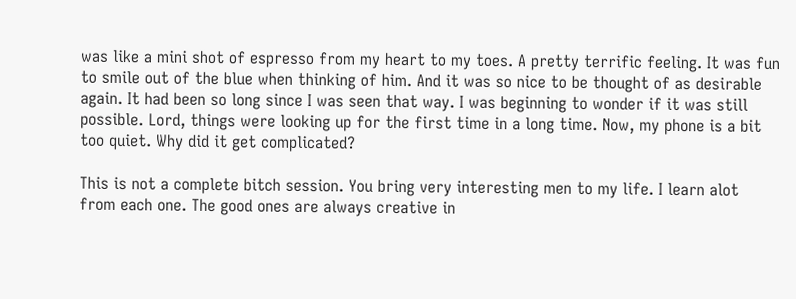was like a mini shot of espresso from my heart to my toes. A pretty terrific feeling. It was fun to smile out of the blue when thinking of him. And it was so nice to be thought of as desirable again. It had been so long since I was seen that way. I was beginning to wonder if it was still possible. Lord, things were looking up for the first time in a long time. Now, my phone is a bit too quiet. Why did it get complicated?

This is not a complete bitch session. You bring very interesting men to my life. I learn alot from each one. The good ones are always creative in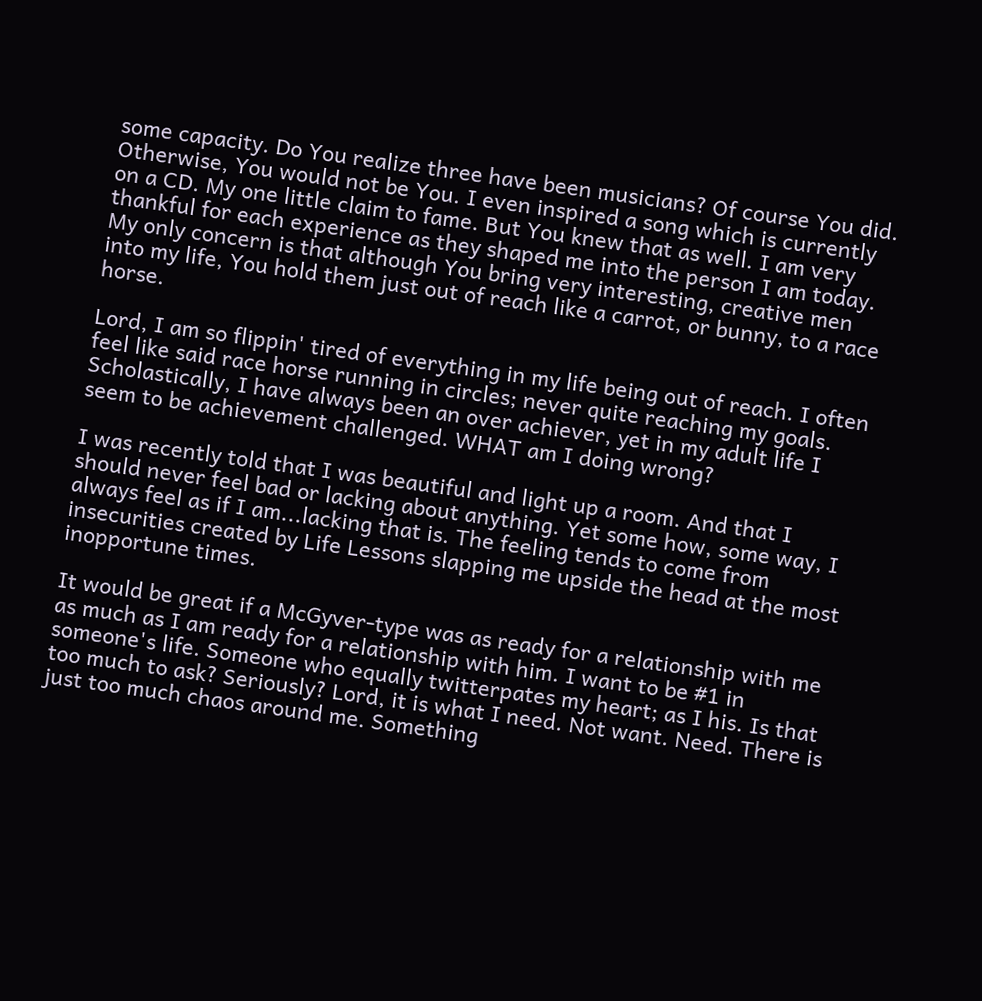some capacity. Do You realize three have been musicians? Of course You did. Otherwise, You would not be You. I even inspired a song which is currently on a CD. My one little claim to fame. But You knew that as well. I am very thankful for each experience as they shaped me into the person I am today. My only concern is that although You bring very interesting, creative men into my life, You hold them just out of reach like a carrot, or bunny, to a race horse.

Lord, I am so flippin' tired of everything in my life being out of reach. I often feel like said race horse running in circles; never quite reaching my goals. Scholastically, I have always been an over achiever, yet in my adult life I seem to be achievement challenged. WHAT am I doing wrong?

I was recently told that I was beautiful and light up a room. And that I should never feel bad or lacking about anything. Yet some how, some way, I always feel as if I am...lacking that is. The feeling tends to come from insecurities created by Life Lessons slapping me upside the head at the most inopportune times.

It would be great if a McGyver-type was as ready for a relationship with me as much as I am ready for a relationship with him. I want to be #1 in someone's life. Someone who equally twitterpates my heart; as I his. Is that too much to ask? Seriously? Lord, it is what I need. Not want. Need. There is just too much chaos around me. Something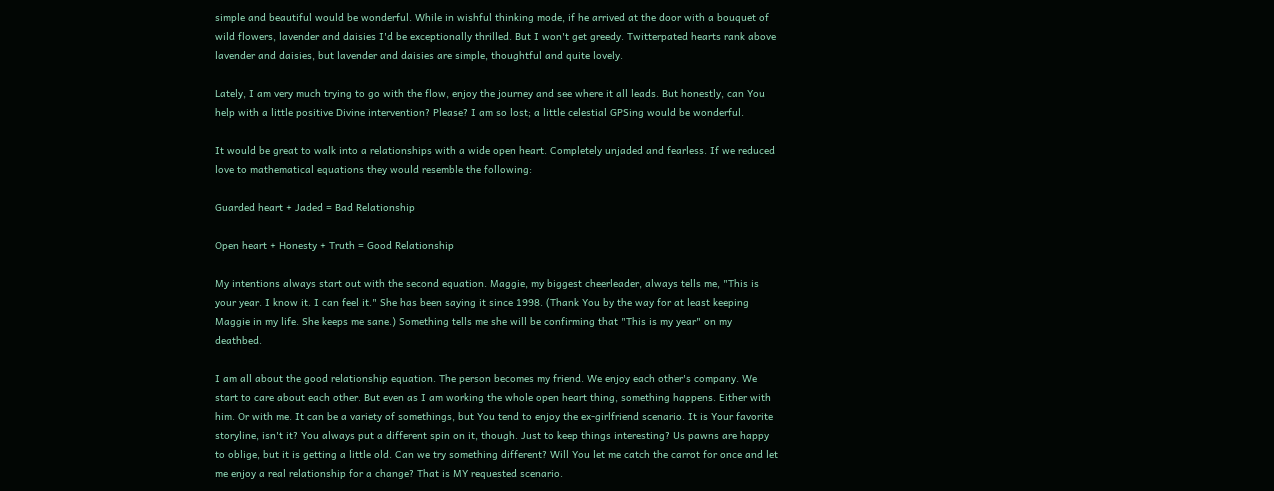simple and beautiful would be wonderful. While in wishful thinking mode, if he arrived at the door with a bouquet of wild flowers, lavender and daisies I'd be exceptionally thrilled. But I won't get greedy. Twitterpated hearts rank above lavender and daisies, but lavender and daisies are simple, thoughtful and quite lovely.

Lately, I am very much trying to go with the flow, enjoy the journey and see where it all leads. But honestly, can You help with a little positive Divine intervention? Please? I am so lost; a little celestial GPSing would be wonderful.

It would be great to walk into a relationships with a wide open heart. Completely unjaded and fearless. If we reduced love to mathematical equations they would resemble the following:

Guarded heart + Jaded = Bad Relationship

Open heart + Honesty + Truth = Good Relationship

My intentions always start out with the second equation. Maggie, my biggest cheerleader, always tells me, "This is your year. I know it. I can feel it." She has been saying it since 1998. (Thank You by the way for at least keeping Maggie in my life. She keeps me sane.) Something tells me she will be confirming that "This is my year" on my deathbed.

I am all about the good relationship equation. The person becomes my friend. We enjoy each other's company. We start to care about each other. But even as I am working the whole open heart thing, something happens. Either with him. Or with me. It can be a variety of somethings, but You tend to enjoy the ex-girlfriend scenario. It is Your favorite storyline, isn't it? You always put a different spin on it, though. Just to keep things interesting? Us pawns are happy to oblige, but it is getting a little old. Can we try something different? Will You let me catch the carrot for once and let me enjoy a real relationship for a change? That is MY requested scenario.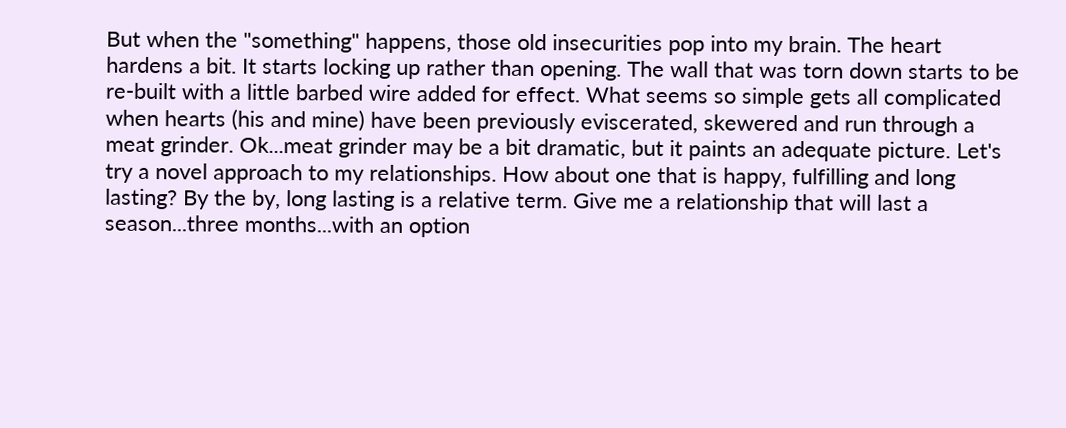But when the "something" happens, those old insecurities pop into my brain. The heart hardens a bit. It starts locking up rather than opening. The wall that was torn down starts to be re-built with a little barbed wire added for effect. What seems so simple gets all complicated when hearts (his and mine) have been previously eviscerated, skewered and run through a meat grinder. Ok...meat grinder may be a bit dramatic, but it paints an adequate picture. Let's try a novel approach to my relationships. How about one that is happy, fulfilling and long lasting? By the by, long lasting is a relative term. Give me a relationship that will last a season...three months...with an option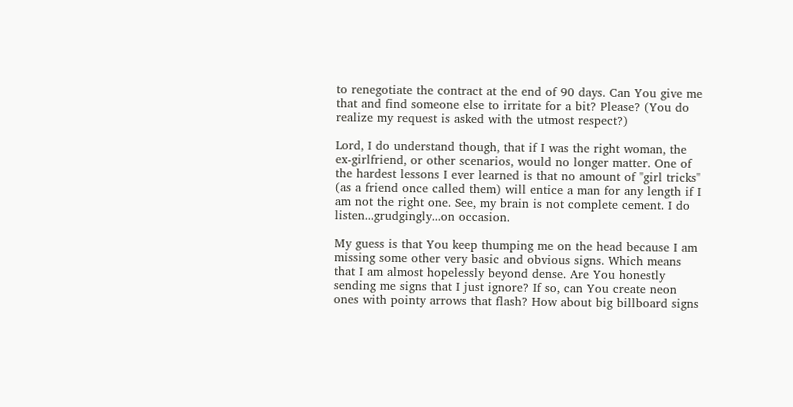to renegotiate the contract at the end of 90 days. Can You give me that and find someone else to irritate for a bit? Please? (You do realize my request is asked with the utmost respect?)

Lord, I do understand though, that if I was the right woman, the ex-girlfriend, or other scenarios, would no longer matter. One of the hardest lessons I ever learned is that no amount of "girl tricks" (as a friend once called them) will entice a man for any length if I am not the right one. See, my brain is not complete cement. I do listen...grudgingly...on occasion.

My guess is that You keep thumping me on the head because I am missing some other very basic and obvious signs. Which means that I am almost hopelessly beyond dense. Are You honestly sending me signs that I just ignore? If so, can You create neon ones with pointy arrows that flash? How about big billboard signs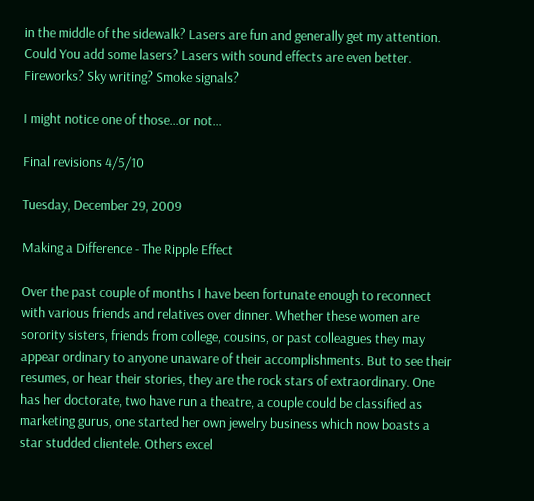in the middle of the sidewalk? Lasers are fun and generally get my attention. Could You add some lasers? Lasers with sound effects are even better. Fireworks? Sky writing? Smoke signals?

I might notice one of those...or not...

Final revisions 4/5/10

Tuesday, December 29, 2009

Making a Difference - The Ripple Effect

Over the past couple of months I have been fortunate enough to reconnect with various friends and relatives over dinner. Whether these women are sorority sisters, friends from college, cousins, or past colleagues they may appear ordinary to anyone unaware of their accomplishments. But to see their resumes, or hear their stories, they are the rock stars of extraordinary. One has her doctorate, two have run a theatre, a couple could be classified as marketing gurus, one started her own jewelry business which now boasts a star studded clientele. Others excel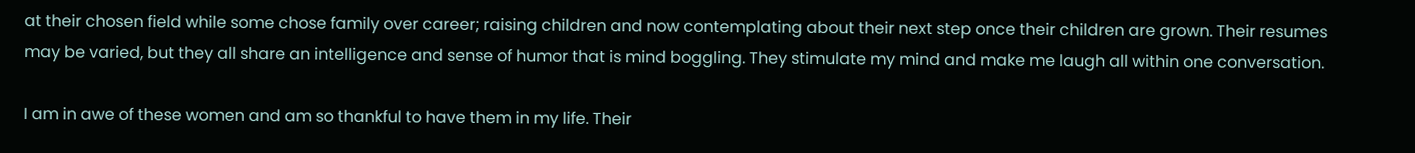at their chosen field while some chose family over career; raising children and now contemplating about their next step once their children are grown. Their resumes may be varied, but they all share an intelligence and sense of humor that is mind boggling. They stimulate my mind and make me laugh all within one conversation.

I am in awe of these women and am so thankful to have them in my life. Their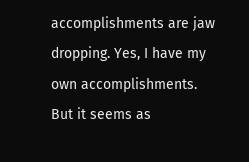accomplishments are jaw dropping. Yes, I have my own accomplishments. But it seems as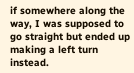if somewhere along the way, I was supposed to go straight but ended up making a left turn instead.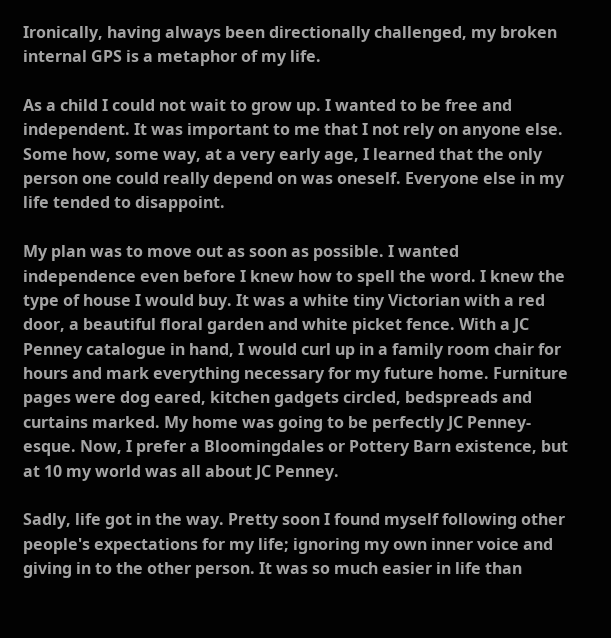Ironically, having always been directionally challenged, my broken internal GPS is a metaphor of my life.

As a child I could not wait to grow up. I wanted to be free and independent. It was important to me that I not rely on anyone else. Some how, some way, at a very early age, I learned that the only person one could really depend on was oneself. Everyone else in my life tended to disappoint.

My plan was to move out as soon as possible. I wanted independence even before I knew how to spell the word. I knew the type of house I would buy. It was a white tiny Victorian with a red door, a beautiful floral garden and white picket fence. With a JC Penney catalogue in hand, I would curl up in a family room chair for hours and mark everything necessary for my future home. Furniture pages were dog eared, kitchen gadgets circled, bedspreads and curtains marked. My home was going to be perfectly JC Penney-esque. Now, I prefer a Bloomingdales or Pottery Barn existence, but at 10 my world was all about JC Penney.

Sadly, life got in the way. Pretty soon I found myself following other people's expectations for my life; ignoring my own inner voice and giving in to the other person. It was so much easier in life than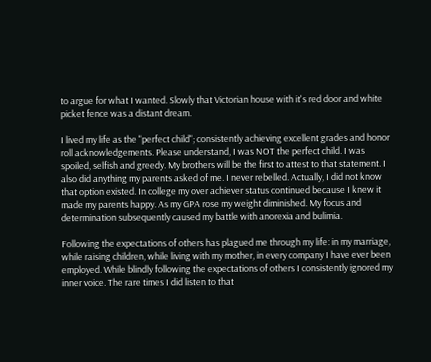to argue for what I wanted. Slowly that Victorian house with it's red door and white picket fence was a distant dream.

I lived my life as the "perfect child"; consistently achieving excellent grades and honor roll acknowledgements. Please understand, I was NOT the perfect child. I was spoiled, selfish and greedy. My brothers will be the first to attest to that statement. I also did anything my parents asked of me. I never rebelled. Actually, I did not know that option existed. In college my over achiever status continued because I knew it made my parents happy. As my GPA rose my weight diminished. My focus and determination subsequently caused my battle with anorexia and bulimia.

Following the expectations of others has plagued me through my life: in my marriage, while raising children, while living with my mother, in every company I have ever been employed. While blindly following the expectations of others I consistently ignored my inner voice. The rare times I did listen to that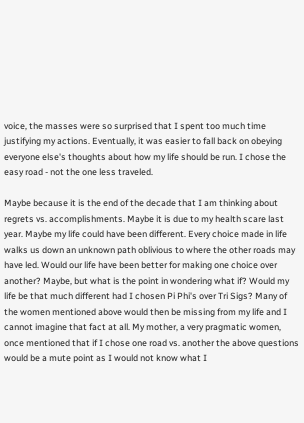voice, the masses were so surprised that I spent too much time justifying my actions. Eventually, it was easier to fall back on obeying everyone else's thoughts about how my life should be run. I chose the easy road - not the one less traveled.

Maybe because it is the end of the decade that I am thinking about regrets vs. accomplishments. Maybe it is due to my health scare last year. Maybe my life could have been different. Every choice made in life walks us down an unknown path oblivious to where the other roads may have led. Would our life have been better for making one choice over another? Maybe, but what is the point in wondering what if? Would my life be that much different had I chosen Pi Phi's over Tri Sigs? Many of the women mentioned above would then be missing from my life and I cannot imagine that fact at all. My mother, a very pragmatic women, once mentioned that if I chose one road vs. another the above questions would be a mute point as I would not know what I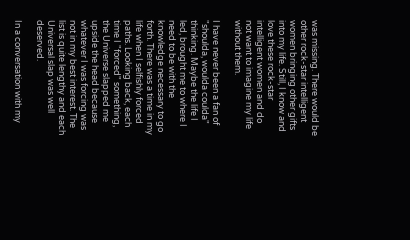was missing. There would be other rock-star intelligent women bringing other gifts into my life. Still, I know and love these rock-star intelligent women and do not want to imagine my life without them.

I have never been a fan of "shoulda, woulda coulda" thinking. Maybe the life I led, brought me to where I need to be with the knowledge necessary to go forth. There was a time in my life when I selfishly forced paths. Looking back, each time I "forced" something, the Universe slapped me upside the head because whatever I was forcing was not in my best interest. The list is quite lengthy and each Universal slap was well deserved.

In a conversation with my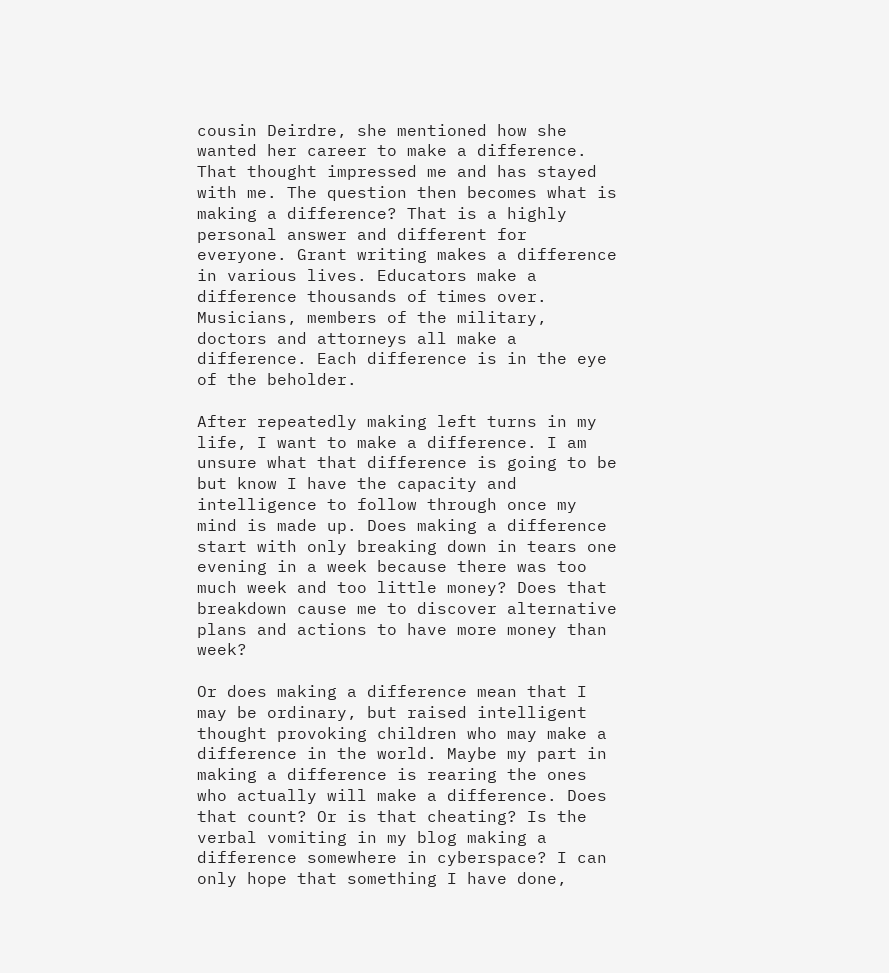cousin Deirdre, she mentioned how she wanted her career to make a difference. That thought impressed me and has stayed with me. The question then becomes what is making a difference? That is a highly personal answer and different for everyone. Grant writing makes a difference in various lives. Educators make a difference thousands of times over. Musicians, members of the military, doctors and attorneys all make a difference. Each difference is in the eye of the beholder.

After repeatedly making left turns in my life, I want to make a difference. I am unsure what that difference is going to be but know I have the capacity and intelligence to follow through once my mind is made up. Does making a difference start with only breaking down in tears one evening in a week because there was too much week and too little money? Does that breakdown cause me to discover alternative plans and actions to have more money than week?

Or does making a difference mean that I may be ordinary, but raised intelligent thought provoking children who may make a difference in the world. Maybe my part in making a difference is rearing the ones who actually will make a difference. Does that count? Or is that cheating? Is the verbal vomiting in my blog making a difference somewhere in cyberspace? I can only hope that something I have done,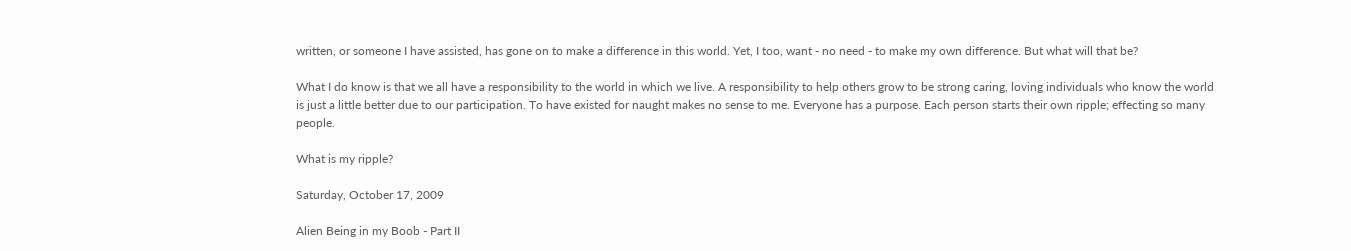written, or someone I have assisted, has gone on to make a difference in this world. Yet, I too, want - no need - to make my own difference. But what will that be?

What I do know is that we all have a responsibility to the world in which we live. A responsibility to help others grow to be strong caring, loving individuals who know the world is just a little better due to our participation. To have existed for naught makes no sense to me. Everyone has a purpose. Each person starts their own ripple; effecting so many people.

What is my ripple?

Saturday, October 17, 2009

Alien Being in my Boob - Part II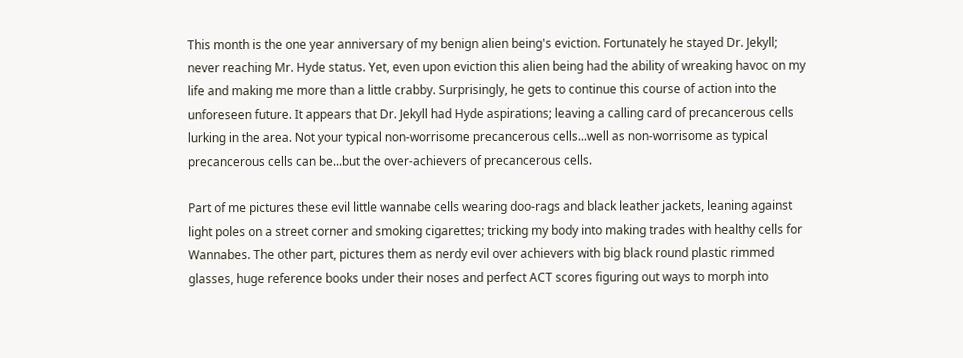This month is the one year anniversary of my benign alien being's eviction. Fortunately he stayed Dr. Jekyll; never reaching Mr. Hyde status. Yet, even upon eviction this alien being had the ability of wreaking havoc on my life and making me more than a little crabby. Surprisingly, he gets to continue this course of action into the unforeseen future. It appears that Dr. Jekyll had Hyde aspirations; leaving a calling card of precancerous cells lurking in the area. Not your typical non-worrisome precancerous cells...well as non-worrisome as typical precancerous cells can be...but the over-achievers of precancerous cells.

Part of me pictures these evil little wannabe cells wearing doo-rags and black leather jackets, leaning against light poles on a street corner and smoking cigarettes; tricking my body into making trades with healthy cells for Wannabes. The other part, pictures them as nerdy evil over achievers with big black round plastic rimmed glasses, huge reference books under their noses and perfect ACT scores figuring out ways to morph into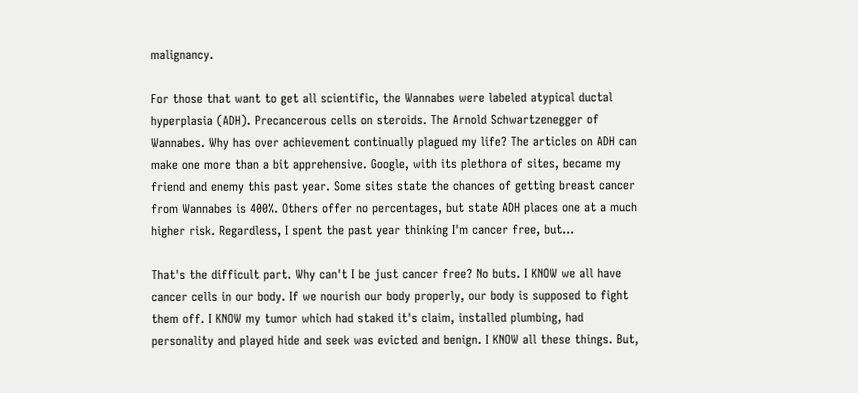malignancy.

For those that want to get all scientific, the Wannabes were labeled atypical ductal hyperplasia (ADH). Precancerous cells on steroids. The Arnold Schwartzenegger of Wannabes. Why has over achievement continually plagued my life? The articles on ADH can make one more than a bit apprehensive. Google, with its plethora of sites, became my friend and enemy this past year. Some sites state the chances of getting breast cancer from Wannabes is 400%. Others offer no percentages, but state ADH places one at a much higher risk. Regardless, I spent the past year thinking I'm cancer free, but...

That's the difficult part. Why can't I be just cancer free? No buts. I KNOW we all have cancer cells in our body. If we nourish our body properly, our body is supposed to fight them off. I KNOW my tumor which had staked it's claim, installed plumbing, had personality and played hide and seek was evicted and benign. I KNOW all these things. But,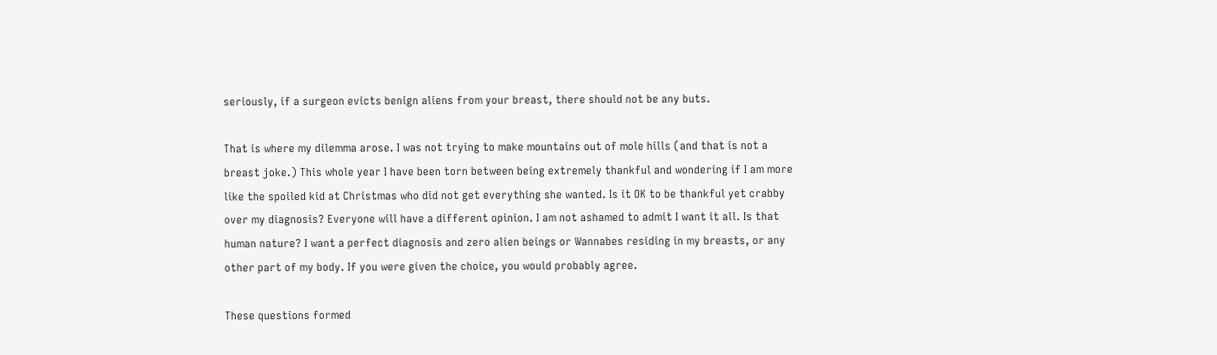seriously, if a surgeon evicts benign aliens from your breast, there should not be any buts.

That is where my dilemma arose. I was not trying to make mountains out of mole hills (and that is not a breast joke.) This whole year I have been torn between being extremely thankful and wondering if I am more like the spoiled kid at Christmas who did not get everything she wanted. Is it OK to be thankful yet crabby over my diagnosis? Everyone will have a different opinion. I am not ashamed to admit I want it all. Is that human nature? I want a perfect diagnosis and zero alien beings or Wannabes residing in my breasts, or any other part of my body. If you were given the choice, you would probably agree.

These questions formed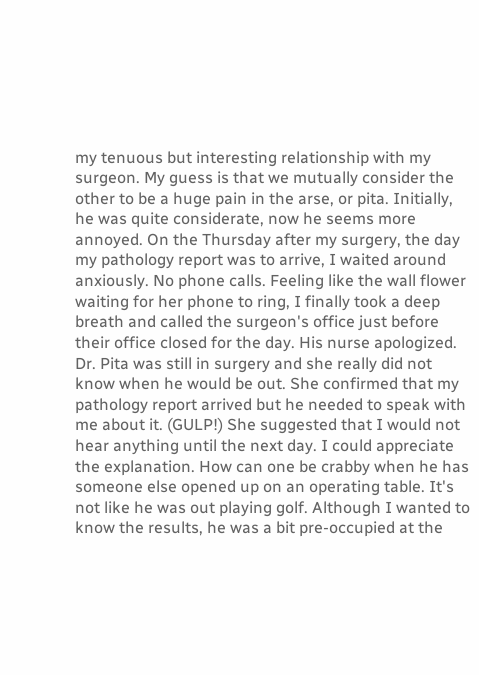my tenuous but interesting relationship with my surgeon. My guess is that we mutually consider the other to be a huge pain in the arse, or pita. Initially, he was quite considerate, now he seems more annoyed. On the Thursday after my surgery, the day my pathology report was to arrive, I waited around anxiously. No phone calls. Feeling like the wall flower waiting for her phone to ring, I finally took a deep breath and called the surgeon's office just before their office closed for the day. His nurse apologized. Dr. Pita was still in surgery and she really did not know when he would be out. She confirmed that my pathology report arrived but he needed to speak with me about it. (GULP!) She suggested that I would not hear anything until the next day. I could appreciate the explanation. How can one be crabby when he has someone else opened up on an operating table. It's not like he was out playing golf. Although I wanted to know the results, he was a bit pre-occupied at the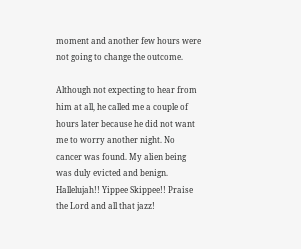moment and another few hours were not going to change the outcome.

Although not expecting to hear from him at all, he called me a couple of hours later because he did not want me to worry another night. No cancer was found. My alien being was duly evicted and benign. Hallelujah!! Yippee Skippee!! Praise the Lord and all that jazz!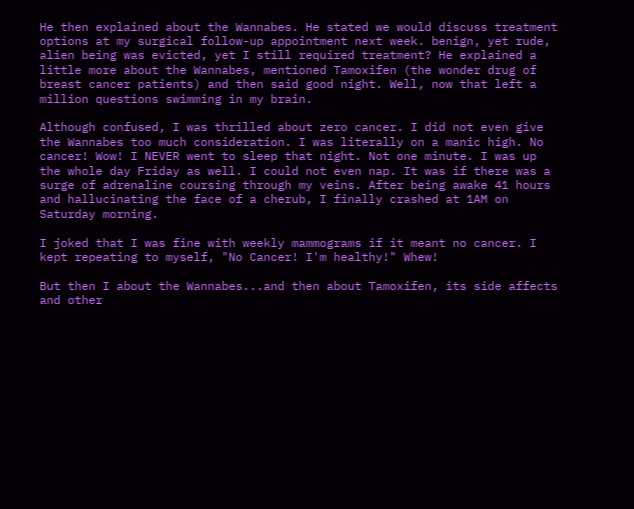He then explained about the Wannabes. He stated we would discuss treatment options at my surgical follow-up appointment next week. benign, yet rude, alien being was evicted, yet I still required treatment? He explained a little more about the Wannabes, mentioned Tamoxifen (the wonder drug of breast cancer patients) and then said good night. Well, now that left a million questions swimming in my brain.

Although confused, I was thrilled about zero cancer. I did not even give the Wannabes too much consideration. I was literally on a manic high. No cancer! Wow! I NEVER went to sleep that night. Not one minute. I was up the whole day Friday as well. I could not even nap. It was if there was a surge of adrenaline coursing through my veins. After being awake 41 hours and hallucinating the face of a cherub, I finally crashed at 1AM on Saturday morning.

I joked that I was fine with weekly mammograms if it meant no cancer. I kept repeating to myself, "No Cancer! I'm healthy!" Whew!

But then I about the Wannabes...and then about Tamoxifen, its side affects and other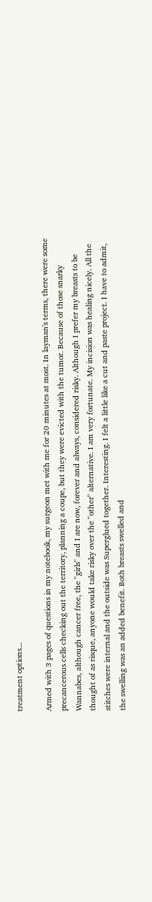treatment options...

Armed with 3 pages of questions in my notebook, my surgeon met with me for 20 minutes at most. In layman's terms, there were some precancerous cells checking out the territory, planning a coupe, but they were evicted with the tumor. Because of those snarky Wannabes, although cancer free, the "girls" and I are now, forever and always, considered risky. Although I prefer my breasts to be thought of as risque, anyone would take risky over the "other" alternative. I am very fortunate. My incision was healing nicely. All the stitches were internal and the outside was Superglued together. Interesting. I felt a little like a cut and paste project. I have to admit, the swelling was an added benefit. Both breasts swelled and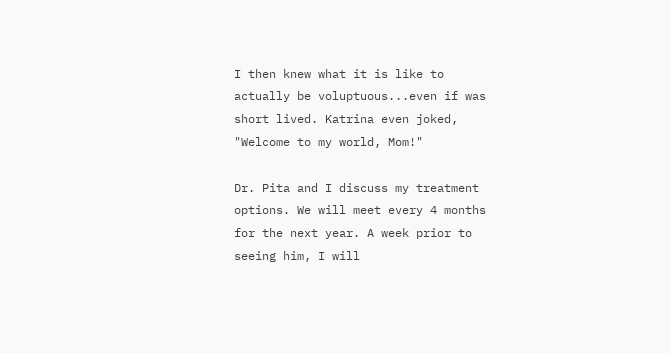I then knew what it is like to actually be voluptuous...even if was short lived. Katrina even joked, "Welcome to my world, Mom!"

Dr. Pita and I discuss my treatment options. We will meet every 4 months for the next year. A week prior to seeing him, I will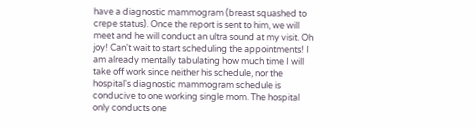have a diagnostic mammogram (breast squashed to crepe status). Once the report is sent to him, we will meet and he will conduct an ultra sound at my visit. Oh joy! Can't wait to start scheduling the appointments! I am already mentally tabulating how much time I will take off work since neither his schedule, nor the hospital's diagnostic mammogram schedule is conducive to one working single mom. The hospital only conducts one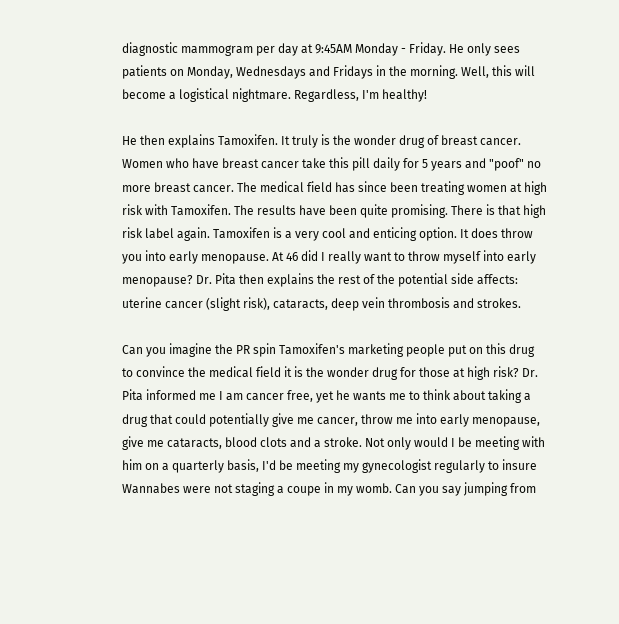diagnostic mammogram per day at 9:45AM Monday - Friday. He only sees patients on Monday, Wednesdays and Fridays in the morning. Well, this will become a logistical nightmare. Regardless, I'm healthy!

He then explains Tamoxifen. It truly is the wonder drug of breast cancer. Women who have breast cancer take this pill daily for 5 years and "poof" no more breast cancer. The medical field has since been treating women at high risk with Tamoxifen. The results have been quite promising. There is that high risk label again. Tamoxifen is a very cool and enticing option. It does throw you into early menopause. At 46 did I really want to throw myself into early menopause? Dr. Pita then explains the rest of the potential side affects: uterine cancer (slight risk), cataracts, deep vein thrombosis and strokes.

Can you imagine the PR spin Tamoxifen's marketing people put on this drug to convince the medical field it is the wonder drug for those at high risk? Dr. Pita informed me I am cancer free, yet he wants me to think about taking a drug that could potentially give me cancer, throw me into early menopause, give me cataracts, blood clots and a stroke. Not only would I be meeting with him on a quarterly basis, I'd be meeting my gynecologist regularly to insure Wannabes were not staging a coupe in my womb. Can you say jumping from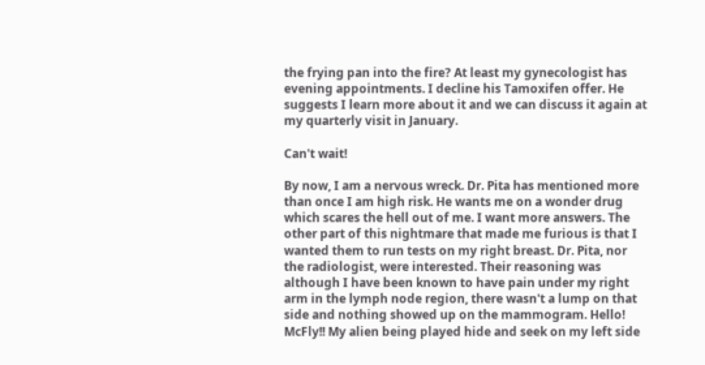the frying pan into the fire? At least my gynecologist has evening appointments. I decline his Tamoxifen offer. He suggests I learn more about it and we can discuss it again at my quarterly visit in January.

Can't wait!

By now, I am a nervous wreck. Dr. Pita has mentioned more than once I am high risk. He wants me on a wonder drug which scares the hell out of me. I want more answers. The other part of this nightmare that made me furious is that I wanted them to run tests on my right breast. Dr. Pita, nor the radiologist, were interested. Their reasoning was although I have been known to have pain under my right arm in the lymph node region, there wasn't a lump on that side and nothing showed up on the mammogram. Hello! McFly!! My alien being played hide and seek on my left side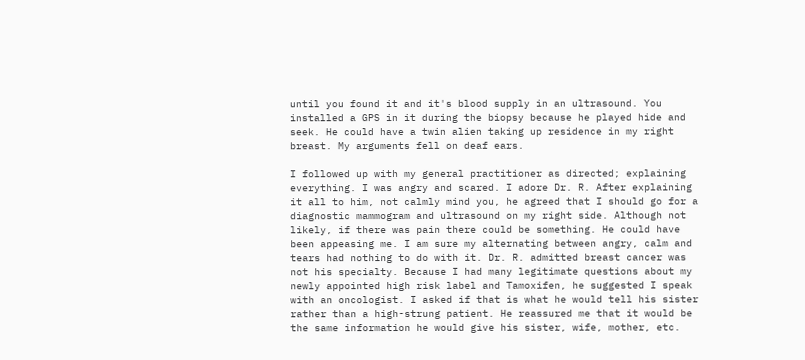until you found it and it's blood supply in an ultrasound. You installed a GPS in it during the biopsy because he played hide and seek. He could have a twin alien taking up residence in my right breast. My arguments fell on deaf ears.

I followed up with my general practitioner as directed; explaining everything. I was angry and scared. I adore Dr. R. After explaining it all to him, not calmly mind you, he agreed that I should go for a diagnostic mammogram and ultrasound on my right side. Although not likely, if there was pain there could be something. He could have been appeasing me. I am sure my alternating between angry, calm and tears had nothing to do with it. Dr. R. admitted breast cancer was not his specialty. Because I had many legitimate questions about my newly appointed high risk label and Tamoxifen, he suggested I speak with an oncologist. I asked if that is what he would tell his sister rather than a high-strung patient. He reassured me that it would be the same information he would give his sister, wife, mother, etc.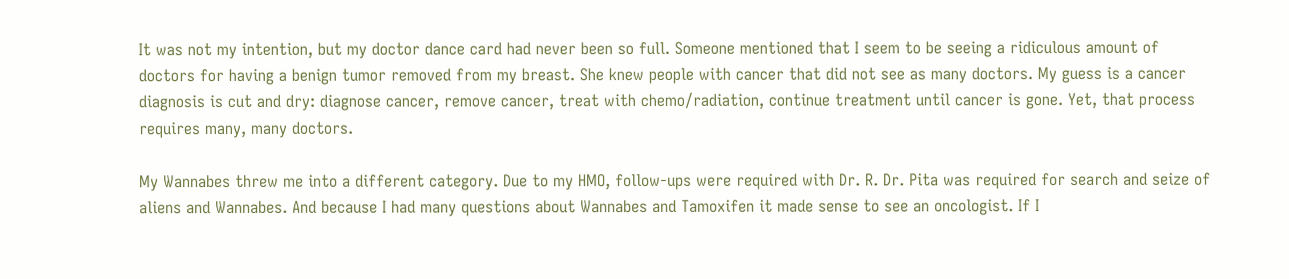It was not my intention, but my doctor dance card had never been so full. Someone mentioned that I seem to be seeing a ridiculous amount of doctors for having a benign tumor removed from my breast. She knew people with cancer that did not see as many doctors. My guess is a cancer diagnosis is cut and dry: diagnose cancer, remove cancer, treat with chemo/radiation, continue treatment until cancer is gone. Yet, that process requires many, many doctors.

My Wannabes threw me into a different category. Due to my HMO, follow-ups were required with Dr. R. Dr. Pita was required for search and seize of aliens and Wannabes. And because I had many questions about Wannabes and Tamoxifen it made sense to see an oncologist. If I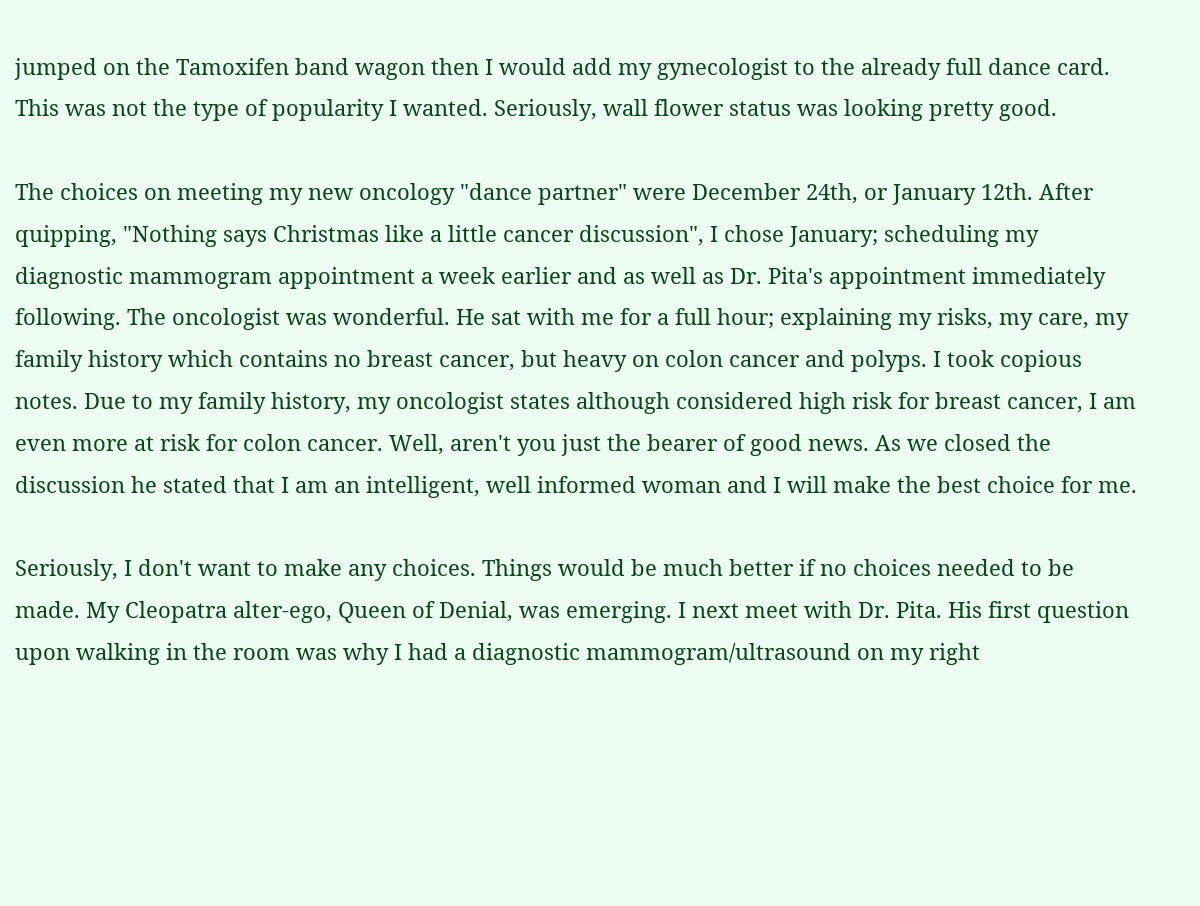jumped on the Tamoxifen band wagon then I would add my gynecologist to the already full dance card. This was not the type of popularity I wanted. Seriously, wall flower status was looking pretty good.

The choices on meeting my new oncology "dance partner" were December 24th, or January 12th. After quipping, "Nothing says Christmas like a little cancer discussion", I chose January; scheduling my diagnostic mammogram appointment a week earlier and as well as Dr. Pita's appointment immediately following. The oncologist was wonderful. He sat with me for a full hour; explaining my risks, my care, my family history which contains no breast cancer, but heavy on colon cancer and polyps. I took copious notes. Due to my family history, my oncologist states although considered high risk for breast cancer, I am even more at risk for colon cancer. Well, aren't you just the bearer of good news. As we closed the discussion he stated that I am an intelligent, well informed woman and I will make the best choice for me.

Seriously, I don't want to make any choices. Things would be much better if no choices needed to be made. My Cleopatra alter-ego, Queen of Denial, was emerging. I next meet with Dr. Pita. His first question upon walking in the room was why I had a diagnostic mammogram/ultrasound on my right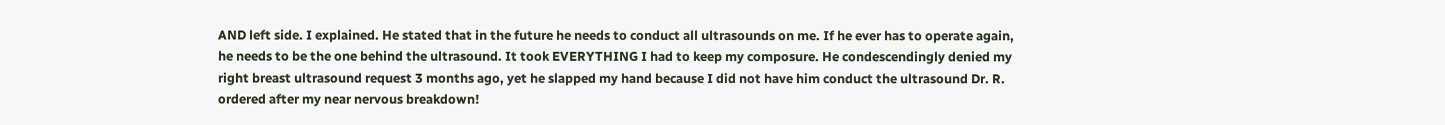AND left side. I explained. He stated that in the future he needs to conduct all ultrasounds on me. If he ever has to operate again, he needs to be the one behind the ultrasound. It took EVERYTHING I had to keep my composure. He condescendingly denied my right breast ultrasound request 3 months ago, yet he slapped my hand because I did not have him conduct the ultrasound Dr. R. ordered after my near nervous breakdown!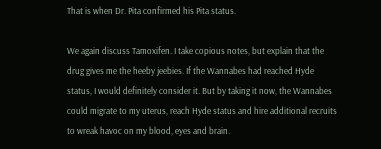That is when Dr. Pita confirmed his Pita status.

We again discuss Tamoxifen. I take copious notes, but explain that the drug gives me the heeby jeebies. If the Wannabes had reached Hyde status, I would definitely consider it. But by taking it now, the Wannabes could migrate to my uterus, reach Hyde status and hire additional recruits to wreak havoc on my blood, eyes and brain.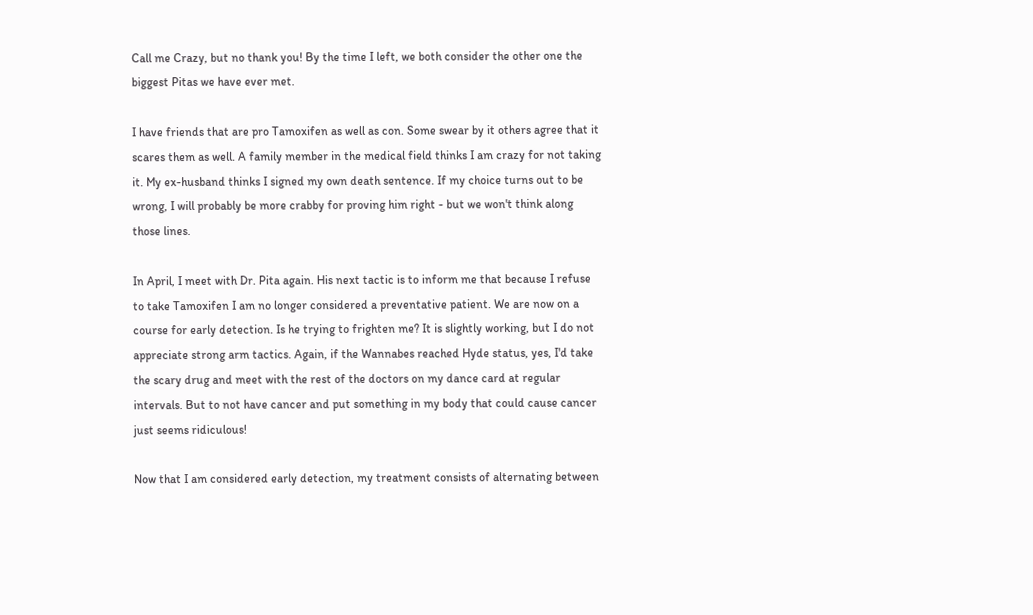Call me Crazy, but no thank you! By the time I left, we both consider the other one the biggest Pitas we have ever met.

I have friends that are pro Tamoxifen as well as con. Some swear by it others agree that it scares them as well. A family member in the medical field thinks I am crazy for not taking it. My ex-husband thinks I signed my own death sentence. If my choice turns out to be wrong, I will probably be more crabby for proving him right - but we won't think along those lines.

In April, I meet with Dr. Pita again. His next tactic is to inform me that because I refuse to take Tamoxifen I am no longer considered a preventative patient. We are now on a course for early detection. Is he trying to frighten me? It is slightly working, but I do not appreciate strong arm tactics. Again, if the Wannabes reached Hyde status, yes, I'd take the scary drug and meet with the rest of the doctors on my dance card at regular intervals. But to not have cancer and put something in my body that could cause cancer just seems ridiculous!

Now that I am considered early detection, my treatment consists of alternating between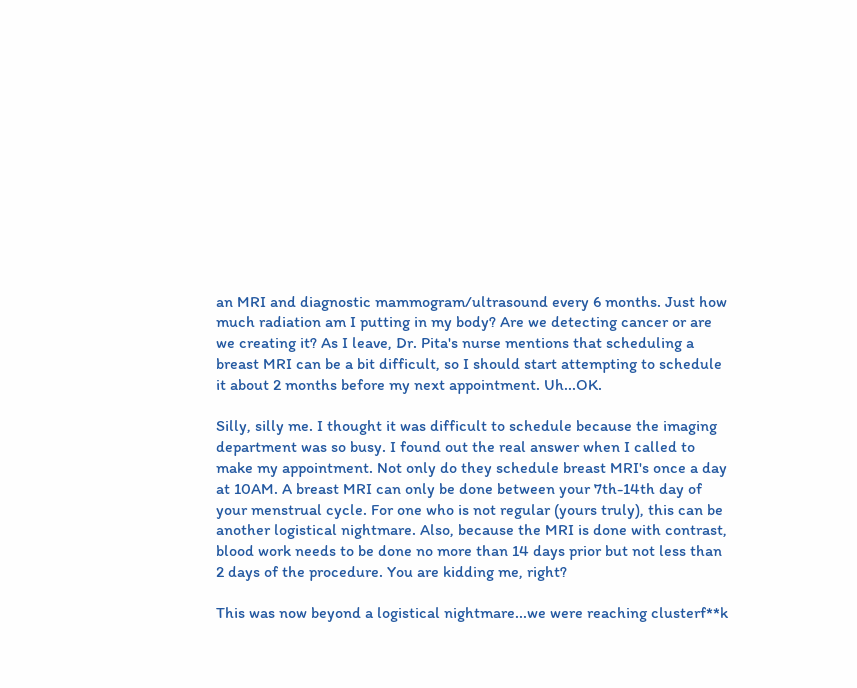an MRI and diagnostic mammogram/ultrasound every 6 months. Just how much radiation am I putting in my body? Are we detecting cancer or are we creating it? As I leave, Dr. Pita's nurse mentions that scheduling a breast MRI can be a bit difficult, so I should start attempting to schedule it about 2 months before my next appointment. Uh...OK.

Silly, silly me. I thought it was difficult to schedule because the imaging department was so busy. I found out the real answer when I called to make my appointment. Not only do they schedule breast MRI's once a day at 10AM. A breast MRI can only be done between your 7th-14th day of your menstrual cycle. For one who is not regular (yours truly), this can be another logistical nightmare. Also, because the MRI is done with contrast, blood work needs to be done no more than 14 days prior but not less than 2 days of the procedure. You are kidding me, right?

This was now beyond a logistical nightmare...we were reaching clusterf**k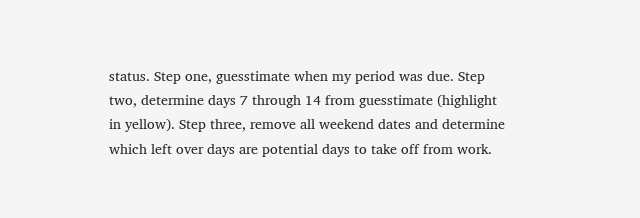status. Step one, guesstimate when my period was due. Step two, determine days 7 through 14 from guesstimate (highlight in yellow). Step three, remove all weekend dates and determine which left over days are potential days to take off from work.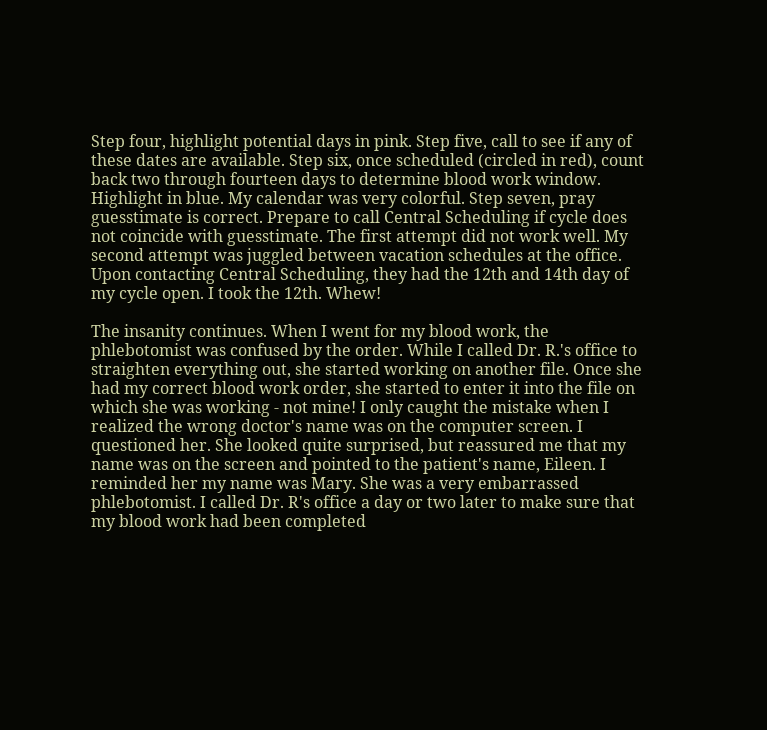Step four, highlight potential days in pink. Step five, call to see if any of these dates are available. Step six, once scheduled (circled in red), count back two through fourteen days to determine blood work window. Highlight in blue. My calendar was very colorful. Step seven, pray guesstimate is correct. Prepare to call Central Scheduling if cycle does not coincide with guesstimate. The first attempt did not work well. My second attempt was juggled between vacation schedules at the office. Upon contacting Central Scheduling, they had the 12th and 14th day of my cycle open. I took the 12th. Whew!

The insanity continues. When I went for my blood work, the phlebotomist was confused by the order. While I called Dr. R.'s office to straighten everything out, she started working on another file. Once she had my correct blood work order, she started to enter it into the file on which she was working - not mine! I only caught the mistake when I realized the wrong doctor's name was on the computer screen. I questioned her. She looked quite surprised, but reassured me that my name was on the screen and pointed to the patient's name, Eileen. I reminded her my name was Mary. She was a very embarrassed phlebotomist. I called Dr. R's office a day or two later to make sure that my blood work had been completed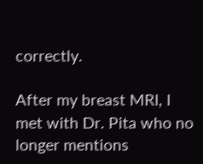correctly.

After my breast MRI, I met with Dr. Pita who no longer mentions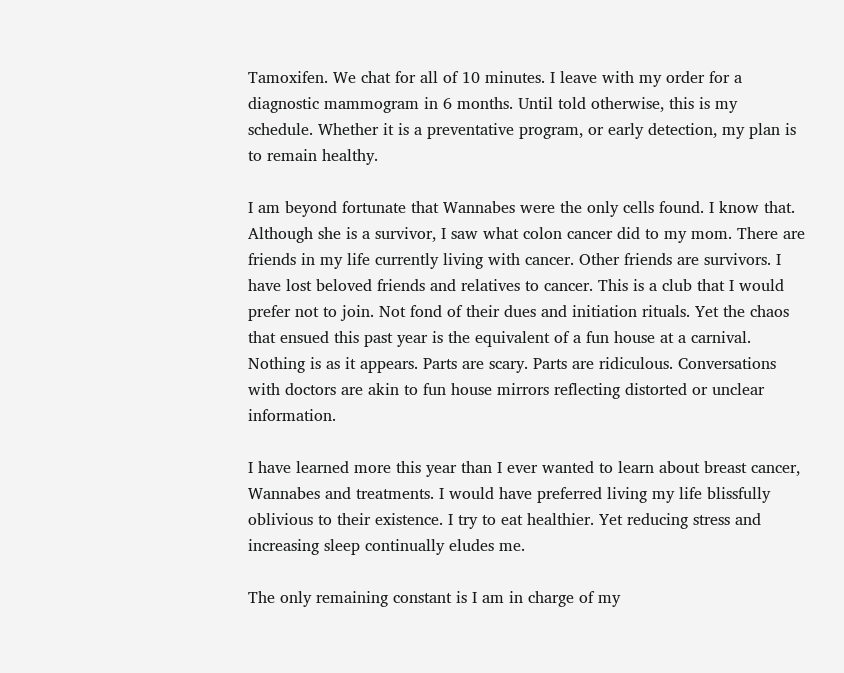Tamoxifen. We chat for all of 10 minutes. I leave with my order for a diagnostic mammogram in 6 months. Until told otherwise, this is my schedule. Whether it is a preventative program, or early detection, my plan is to remain healthy.

I am beyond fortunate that Wannabes were the only cells found. I know that. Although she is a survivor, I saw what colon cancer did to my mom. There are friends in my life currently living with cancer. Other friends are survivors. I have lost beloved friends and relatives to cancer. This is a club that I would prefer not to join. Not fond of their dues and initiation rituals. Yet the chaos that ensued this past year is the equivalent of a fun house at a carnival. Nothing is as it appears. Parts are scary. Parts are ridiculous. Conversations with doctors are akin to fun house mirrors reflecting distorted or unclear information.

I have learned more this year than I ever wanted to learn about breast cancer, Wannabes and treatments. I would have preferred living my life blissfully oblivious to their existence. I try to eat healthier. Yet reducing stress and increasing sleep continually eludes me.

The only remaining constant is I am in charge of my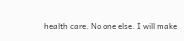health care. No one else. I will make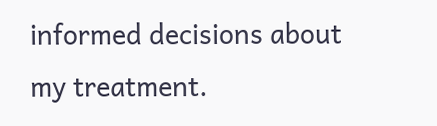informed decisions about my treatment.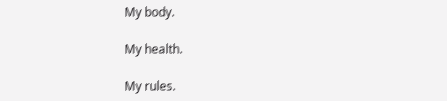My body.

My health.

My rules.